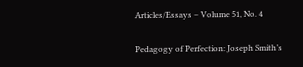Articles/Essays – Volume 51, No. 4

Pedagogy of Perfection: Joseph Smith’s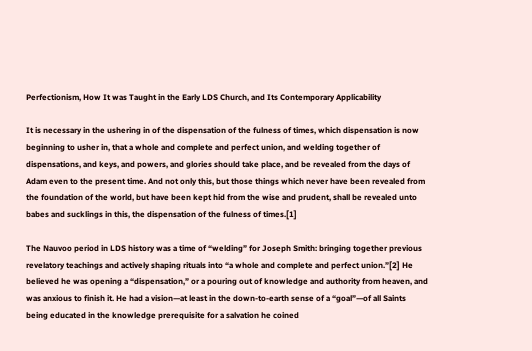Perfectionism, How It was Taught in the Early LDS Church, and Its Contemporary Applicability

It is necessary in the ushering in of the dispensation of the fulness of times, which dispensation is now beginning to usher in, that a whole and complete and perfect union, and welding together of dispensations, and keys, and powers, and glories should take place, and be revealed from the days of Adam even to the present time. And not only this, but those things which never have been revealed from the foundation of the world, but have been kept hid from the wise and prudent, shall be revealed unto babes and sucklings in this, the dispensation of the fulness of times.[1]

The Nauvoo period in LDS history was a time of “welding” for Joseph Smith: bringing together previous revelatory teachings and actively shaping rituals into “a whole and complete and perfect union.”[2] He believed he was opening a “dispensation,” or a pouring out of knowledge and authority from heaven, and was anxious to finish it. He had a vision—at least in the down-to-earth sense of a “goal”—of all Saints being educated in the knowledge prerequisite for a salvation he coined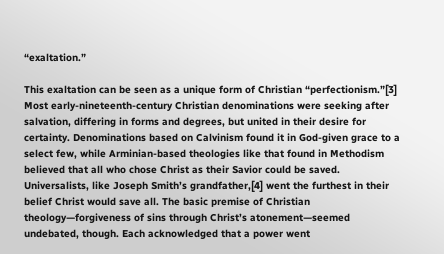“exaltation.”

This exaltation can be seen as a unique form of Christian “perfectionism.”[3] Most early-nineteenth-century Christian denominations were seeking after salvation, differing in forms and degrees, but united in their desire for certainty. Denominations based on Calvinism found it in God-given grace to a select few, while Arminian-based theologies like that found in Methodism believed that all who chose Christ as their Savior could be saved. Universalists, like Joseph Smith’s grandfather,[4] went the furthest in their belief Christ would save all. The basic premise of Christian theology—forgiveness of sins through Christ’s atonement—seemed undebated, though. Each acknowledged that a power went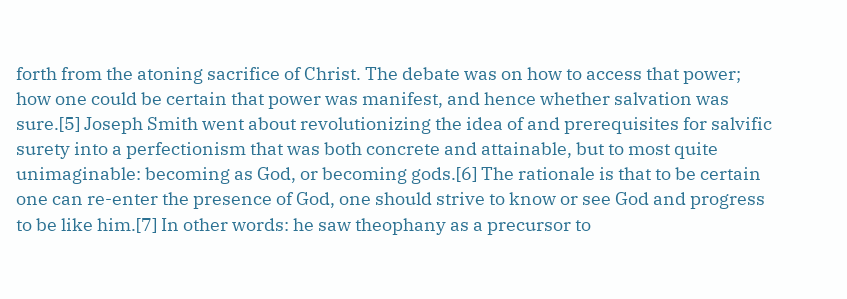forth from the atoning sacrifice of Christ. The debate was on how to access that power; how one could be certain that power was manifest, and hence whether salvation was sure.[5] Joseph Smith went about revolutionizing the idea of and prerequisites for salvific surety into a perfectionism that was both concrete and attainable, but to most quite unimaginable: becoming as God, or becoming gods.[6] The rationale is that to be certain one can re-enter the presence of God, one should strive to know or see God and progress to be like him.[7] In other words: he saw theophany as a precursor to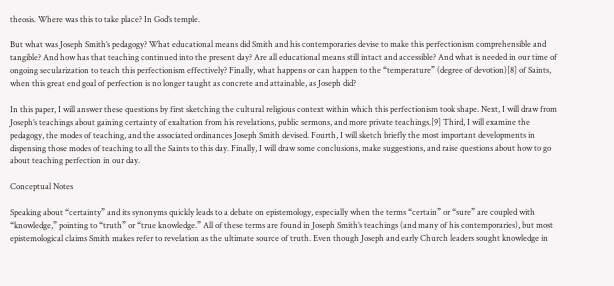theosis. Where was this to take place? In God’s temple.

But what was Joseph Smith’s pedagogy? What educational means did Smith and his contemporaries devise to make this perfectionism comprehensible and tangible? And how has that teaching continued into the present day? Are all educational means still intact and accessible? And what is needed in our time of ongoing secularization to teach this perfectionism effectively? Finally, what happens or can happen to the “temperature” (degree of devotion)[8] of Saints, when this great end goal of perfection is no longer taught as concrete and attainable, as Joseph did?

In this paper, I will answer these questions by first sketching the cultural religious context within which this perfectionism took shape. Next, I will draw from Joseph’s teachings about gaining certainty of exaltation from his revelations, public sermons, and more private teachings.[9] Third, I will examine the pedagogy, the modes of teaching, and the associated ordinances Joseph Smith devised. Fourth, I will sketch briefly the most important developments in dispensing those modes of teaching to all the Saints to this day. Finally, I will draw some conclusions, make suggestions, and raise questions about how to go about teaching perfection in our day.

Conceptual Notes

Speaking about “certainty” and its synonyms quickly leads to a debate on epistemology, especially when the terms “certain” or “sure” are coupled with “knowledge,” pointing to “truth” or “true knowledge.” All of these terms are found in Joseph Smith’s teachings (and many of his contemporaries), but most epistemological claims Smith makes refer to revelation as the ultimate source of truth. Even though Joseph and early Church leaders sought knowledge in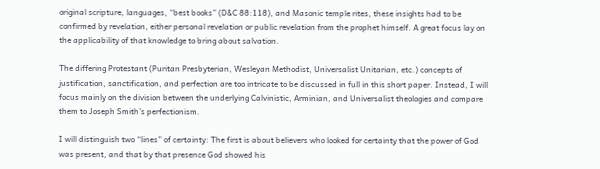original scripture, languages, “best books” (D&C 88:118), and Masonic temple rites, these insights had to be confirmed by revelation, either personal revelation or public revelation from the prophet himself. A great focus lay on the applicability of that knowledge to bring about salvation.

The differing Protestant (Puritan Presbyterian, Wesleyan Methodist, Universalist Unitarian, etc.) concepts of justification, sanctification, and perfection are too intricate to be discussed in full in this short paper. Instead, I will focus mainly on the division between the underlying Calvinistic, Arminian, and Universalist theologies and compare them to Joseph Smith’s perfectionism.

I will distinguish two “lines” of certainty: The first is about believers who looked for certainty that the power of God was present, and that by that presence God showed his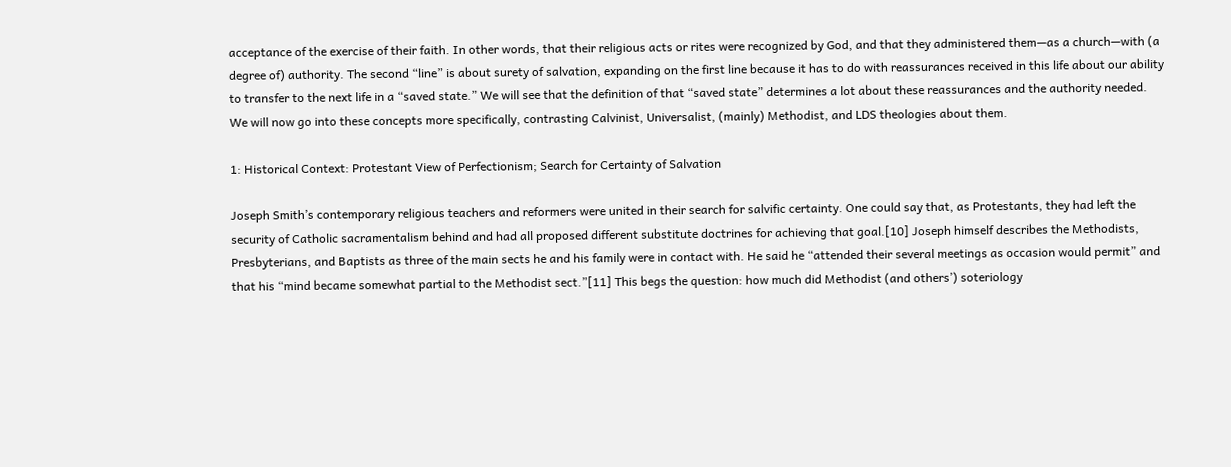acceptance of the exercise of their faith. In other words, that their religious acts or rites were recognized by God, and that they administered them—as a church—with (a degree of) authority. The second “line” is about surety of salvation, expanding on the first line because it has to do with reassurances received in this life about our ability to transfer to the next life in a “saved state.” We will see that the definition of that “saved state” determines a lot about these reassurances and the authority needed. We will now go into these concepts more specifically, contrasting Calvinist, Universalist, (mainly) Methodist, and LDS theologies about them.

1: Historical Context: Protestant View of Perfectionism; Search for Certainty of Salvation

Joseph Smith’s contemporary religious teachers and reformers were united in their search for salvific certainty. One could say that, as Protestants, they had left the security of Catholic sacramentalism behind and had all proposed different substitute doctrines for achieving that goal.[10] Joseph himself describes the Methodists, Presbyterians, and Baptists as three of the main sects he and his family were in contact with. He said he “attended their several meetings as occasion would permit” and that his “mind became somewhat partial to the Methodist sect.”[11] This begs the question: how much did Methodist (and others’) soteriology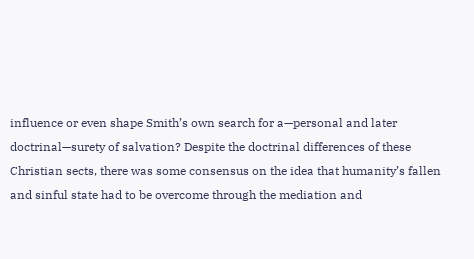influence or even shape Smith’s own search for a—personal and later doctrinal—surety of salvation? Despite the doctrinal differences of these Christian sects, there was some consensus on the idea that humanity’s fallen and sinful state had to be overcome through the mediation and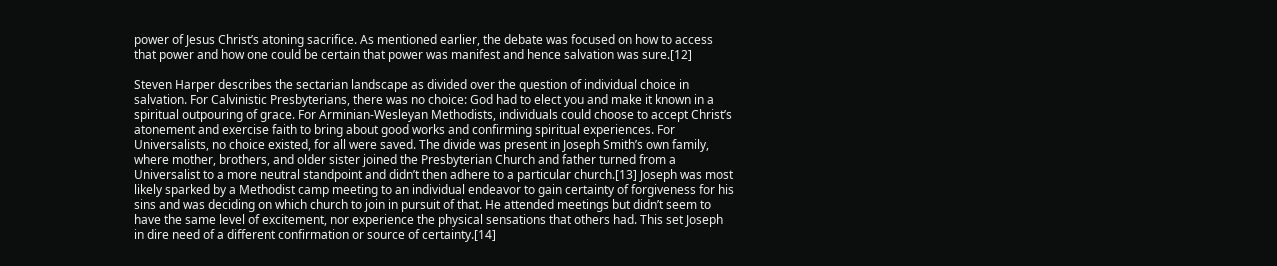power of Jesus Christ’s atoning sacrifice. As mentioned earlier, the debate was focused on how to access that power and how one could be certain that power was manifest and hence salvation was sure.[12]

Steven Harper describes the sectarian landscape as divided over the question of individual choice in salvation. For Calvinistic Presbyterians, there was no choice: God had to elect you and make it known in a spiritual outpouring of grace. For Arminian-Wesleyan Methodists, individuals could choose to accept Christ’s atonement and exercise faith to bring about good works and confirming spiritual experiences. For Universalists, no choice existed, for all were saved. The divide was present in Joseph Smith’s own family, where mother, brothers, and older sister joined the Presbyterian Church and father turned from a Universalist to a more neutral standpoint and didn’t then adhere to a particular church.[13] Joseph was most likely sparked by a Methodist camp meeting to an individual endeavor to gain certainty of forgiveness for his sins and was deciding on which church to join in pursuit of that. He attended meetings but didn’t seem to have the same level of excitement, nor experience the physical sensations that others had. This set Joseph in dire need of a different confirmation or source of certainty.[14]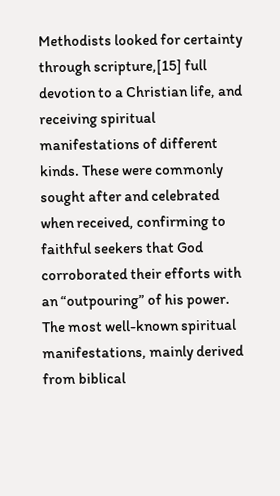Methodists looked for certainty through scripture,[15] full devotion to a Christian life, and receiving spiritual manifestations of different kinds. These were commonly sought after and celebrated when received, confirming to faithful seekers that God corroborated their efforts with an “outpouring” of his power. The most well-known spiritual manifestations, mainly derived from biblical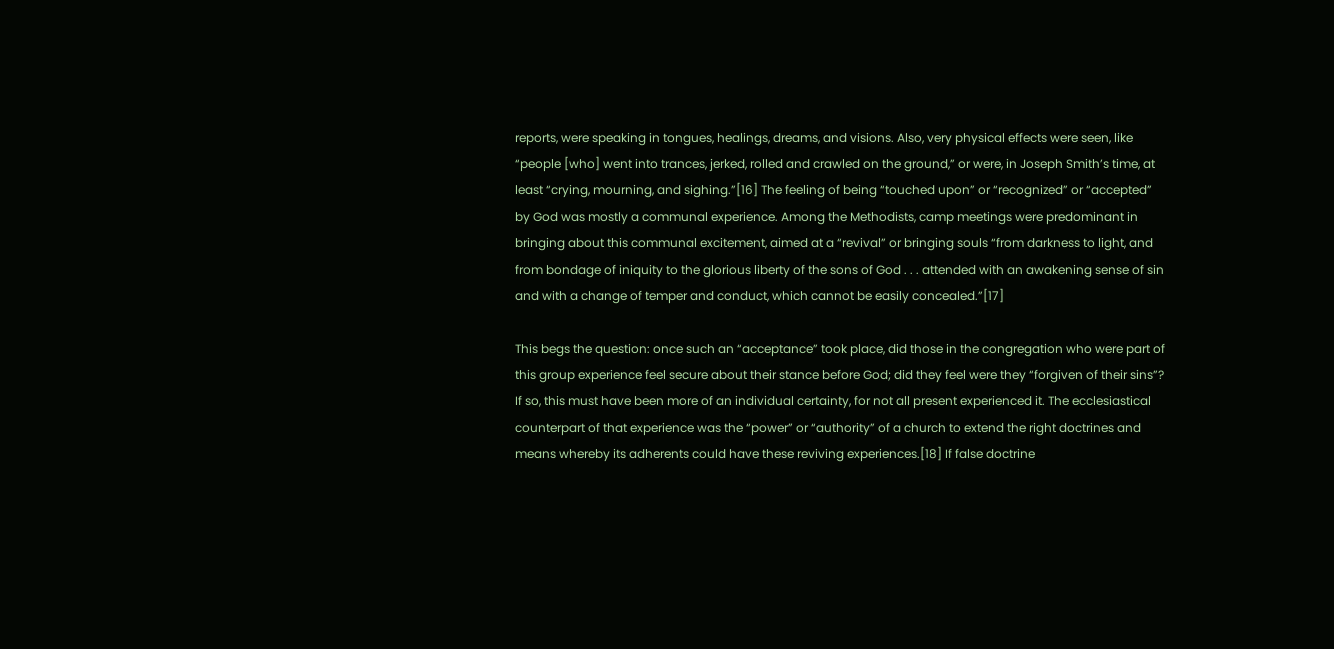reports, were speaking in tongues, healings, dreams, and visions. Also, very physical effects were seen, like “people [who] went into trances, jerked, rolled and crawled on the ground,” or were, in Joseph Smith’s time, at least “crying, mourning, and sighing.”[16] The feeling of being “touched upon” or “recognized” or “accepted” by God was mostly a communal experience. Among the Methodists, camp meetings were predominant in bringing about this communal excitement, aimed at a “revival” or bringing souls “from darkness to light, and from bondage of iniquity to the glorious liberty of the sons of God . . . attended with an awakening sense of sin and with a change of temper and conduct, which cannot be easily concealed.”[17]

This begs the question: once such an “acceptance” took place, did those in the congregation who were part of this group experience feel secure about their stance before God; did they feel were they “forgiven of their sins”? If so, this must have been more of an individual certainty, for not all present experienced it. The ecclesiastical counterpart of that experience was the “power” or “authority” of a church to extend the right doctrines and means whereby its adherents could have these reviving experiences.[18] If false doctrine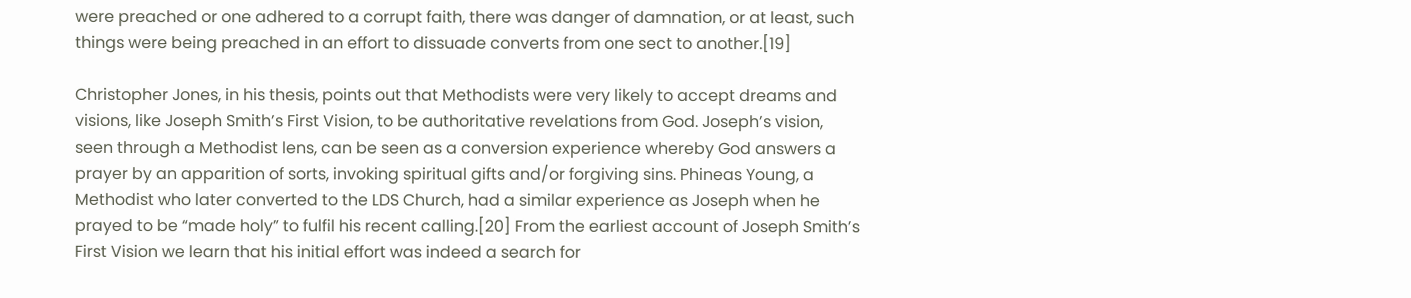were preached or one adhered to a corrupt faith, there was danger of damnation, or at least, such things were being preached in an effort to dissuade converts from one sect to another.[19]

Christopher Jones, in his thesis, points out that Methodists were very likely to accept dreams and visions, like Joseph Smith’s First Vision, to be authoritative revelations from God. Joseph’s vision, seen through a Methodist lens, can be seen as a conversion experience whereby God answers a prayer by an apparition of sorts, invoking spiritual gifts and/or forgiving sins. Phineas Young, a Methodist who later converted to the LDS Church, had a similar experience as Joseph when he prayed to be “made holy” to fulfil his recent calling.[20] From the earliest account of Joseph Smith’s First Vision we learn that his initial effort was indeed a search for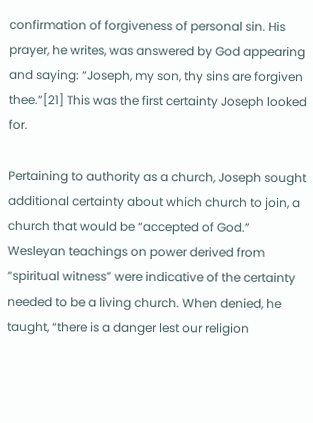confirmation of forgiveness of personal sin. His prayer, he writes, was answered by God appearing and saying: “Joseph, my son, thy sins are forgiven thee.”[21] This was the first certainty Joseph looked for.

Pertaining to authority as a church, Joseph sought additional certainty about which church to join, a church that would be “accepted of God.” Wesleyan teachings on power derived from “spiritual witness” were indicative of the certainty needed to be a living church. When denied, he taught, “there is a danger lest our religion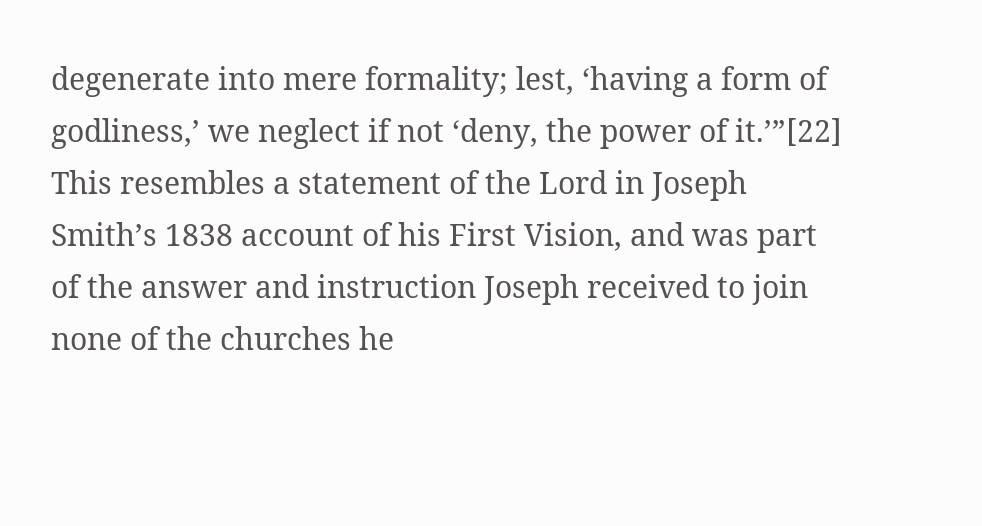degenerate into mere formality; lest, ‘having a form of godliness,’ we neglect if not ‘deny, the power of it.’”[22] This resembles a statement of the Lord in Joseph Smith’s 1838 account of his First Vision, and was part of the answer and instruction Joseph received to join none of the churches he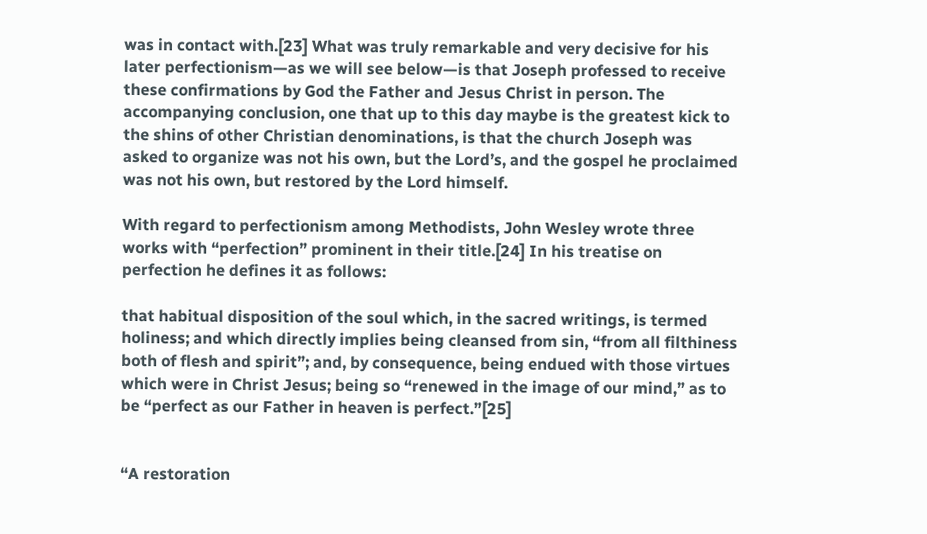was in contact with.[23] What was truly remarkable and very decisive for his later perfectionism—as we will see below—is that Joseph professed to receive these confirmations by God the Father and Jesus Christ in person. The accompanying conclusion, one that up to this day maybe is the greatest kick to the shins of other Christian denominations, is that the church Joseph was asked to organize was not his own, but the Lord’s, and the gospel he proclaimed was not his own, but restored by the Lord himself.

With regard to perfectionism among Methodists, John Wesley wrote three works with “perfection” prominent in their title.[24] In his treatise on perfection he defines it as follows:

that habitual disposition of the soul which, in the sacred writings, is termed holiness; and which directly implies being cleansed from sin, “from all filthiness both of flesh and spirit”; and, by consequence, being endued with those virtues which were in Christ Jesus; being so “renewed in the image of our mind,” as to be “perfect as our Father in heaven is perfect.”[25]


“A restoration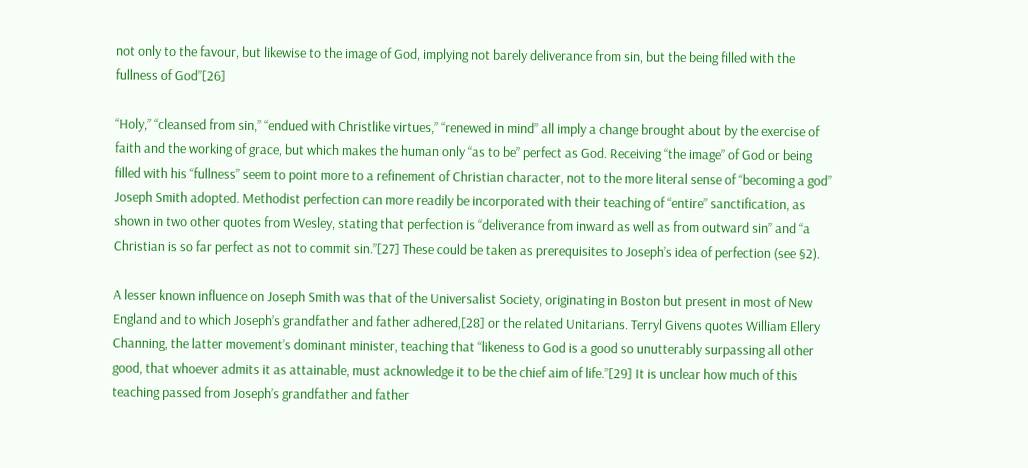not only to the favour, but likewise to the image of God, implying not barely deliverance from sin, but the being filled with the fullness of God”[26]

“Holy,” “cleansed from sin,” “endued with Christlike virtues,” “renewed in mind” all imply a change brought about by the exercise of faith and the working of grace, but which makes the human only “as to be” perfect as God. Receiving “the image” of God or being filled with his “fullness” seem to point more to a refinement of Christian character, not to the more literal sense of “becoming a god” Joseph Smith adopted. Methodist perfection can more readily be incorporated with their teaching of “entire” sanctification, as shown in two other quotes from Wesley, stating that perfection is “deliverance from inward as well as from outward sin” and “a Christian is so far perfect as not to commit sin.”[27] These could be taken as prerequisites to Joseph’s idea of perfection (see §2).

A lesser known influence on Joseph Smith was that of the Universalist Society, originating in Boston but present in most of New England and to which Joseph’s grandfather and father adhered,[28] or the related Unitarians. Terryl Givens quotes William Ellery Channing, the latter movement’s dominant minister, teaching that “likeness to God is a good so unutterably surpassing all other good, that whoever admits it as attainable, must acknowledge it to be the chief aim of life.”[29] It is unclear how much of this teaching passed from Joseph’s grandfather and father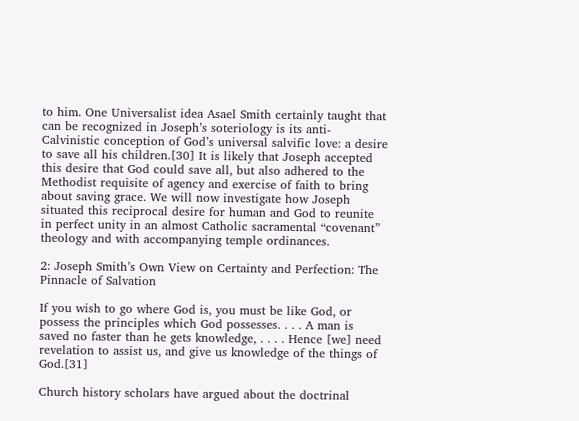to him. One Universalist idea Asael Smith certainly taught that can be recognized in Joseph’s soteriology is its anti-Calvinistic conception of God’s universal salvific love: a desire to save all his children.[30] It is likely that Joseph accepted this desire that God could save all, but also adhered to the Methodist requisite of agency and exercise of faith to bring about saving grace. We will now investigate how Joseph situated this reciprocal desire for human and God to reunite in perfect unity in an almost Catholic sacramental “covenant” theology and with accompanying temple ordinances.

2: Joseph Smith’s Own View on Certainty and Perfection: The Pinnacle of Salvation

If you wish to go where God is, you must be like God, or possess the principles which God possesses. . . . A man is saved no faster than he gets knowledge, . . . . Hence [we] need revelation to assist us, and give us knowledge of the things of God.[31]

Church history scholars have argued about the doctrinal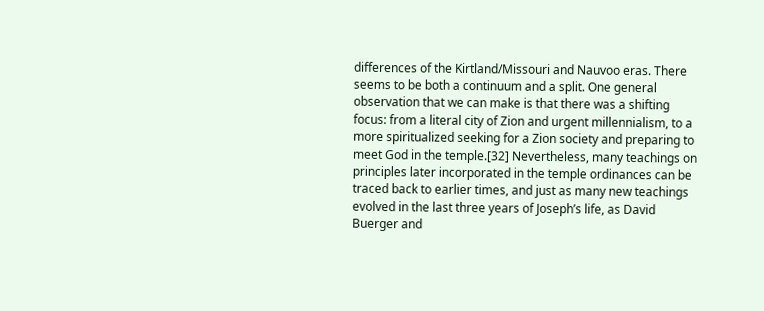differences of the Kirtland/Missouri and Nauvoo eras. There seems to be both a continuum and a split. One general observation that we can make is that there was a shifting focus: from a literal city of Zion and urgent millennialism, to a more spiritualized seeking for a Zion society and preparing to meet God in the temple.[32] Nevertheless, many teachings on principles later incorporated in the temple ordinances can be traced back to earlier times, and just as many new teachings evolved in the last three years of Joseph’s life, as David Buerger and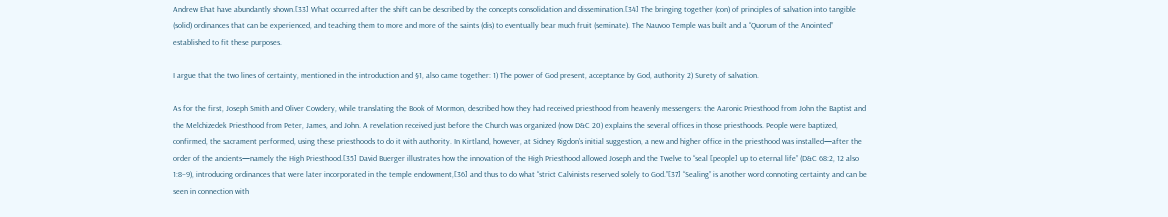Andrew Ehat have abundantly shown.[33] What occurred after the shift can be described by the concepts consolidation and dissemination.[34] The bringing together (con) of principles of salvation into tangible (solid) ordinances that can be experienced, and teaching them to more and more of the saints (dis) to eventually bear much fruit (seminate). The Nauvoo Temple was built and a “Quorum of the Anointed” established to fit these purposes.

I argue that the two lines of certainty, mentioned in the introduction and §1, also came together: 1) The power of God present, acceptance by God, authority 2) Surety of salvation.

As for the first, Joseph Smith and Oliver Cowdery, while translating the Book of Mormon, described how they had received priesthood from heavenly messengers: the Aaronic Priesthood from John the Baptist and the Melchizedek Priesthood from Peter, James, and John. A revelation received just before the Church was organized (now D&C 20) explains the several offices in those priesthoods. People were baptized, confirmed, the sacrament performed, using these priesthoods to do it with authority. In Kirtland, however, at Sidney Rigdon’s initial suggestion, a new and higher office in the priesthood was installed—after the order of the ancients—namely the High Priesthood.[35] David Buerger illustrates how the innovation of the High Priesthood allowed Joseph and the Twelve to “seal [people] up to eternal life” (D&C 68:2, 12 also 1:8–9), introducing ordinances that were later incorporated in the temple endowment,[36] and thus to do what “strict Calvinists reserved solely to God.”[37] “Sealing” is another word connoting certainty and can be seen in connection with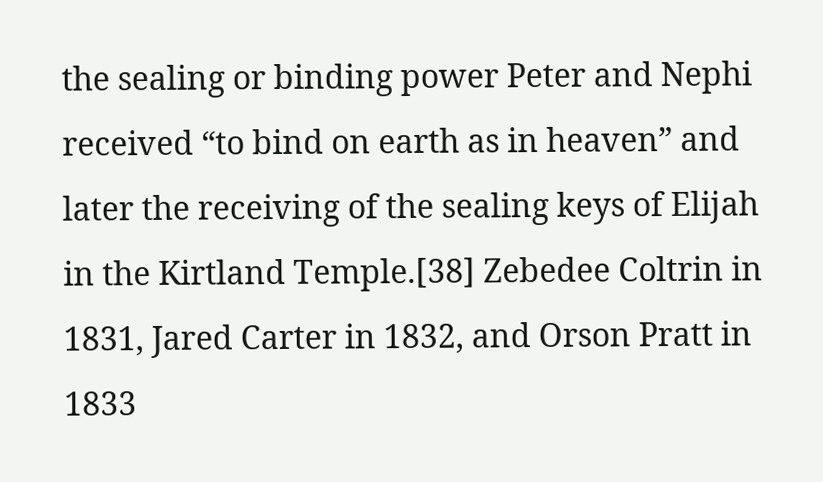the sealing or binding power Peter and Nephi received “to bind on earth as in heaven” and later the receiving of the sealing keys of Elijah in the Kirtland Temple.[38] Zebedee Coltrin in 1831, Jared Carter in 1832, and Orson Pratt in 1833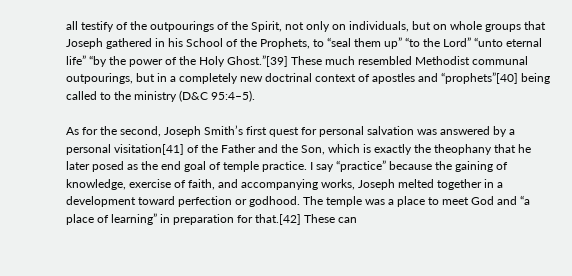all testify of the outpourings of the Spirit, not only on individuals, but on whole groups that Joseph gathered in his School of the Prophets, to “seal them up” “to the Lord” “unto eternal life” “by the power of the Holy Ghost.”[39] These much resembled Methodist communal outpourings, but in a completely new doctrinal context of apostles and “prophets”[40] being called to the ministry (D&C 95:4–5).

As for the second, Joseph Smith’s first quest for personal salvation was answered by a personal visitation[41] of the Father and the Son, which is exactly the theophany that he later posed as the end goal of temple practice. I say “practice” because the gaining of knowledge, exercise of faith, and accompanying works, Joseph melted together in a development toward perfection or godhood. The temple was a place to meet God and “a place of learning” in preparation for that.[42] These can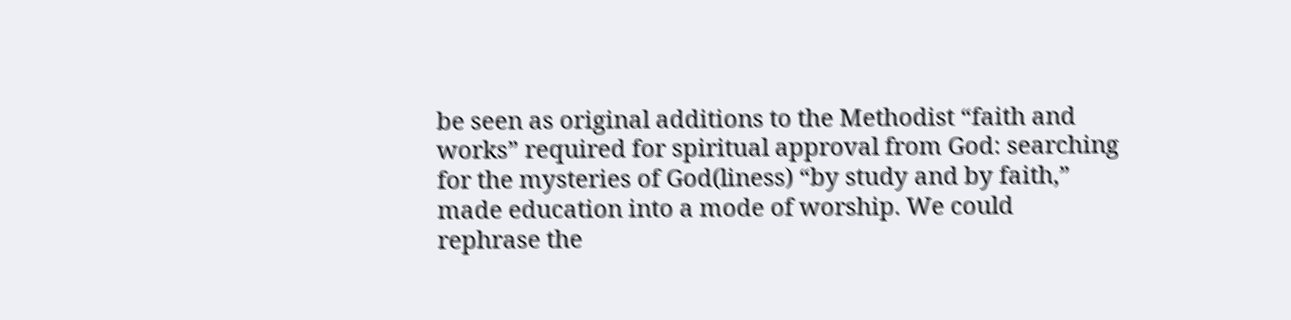be seen as original additions to the Methodist “faith and works” required for spiritual approval from God: searching for the mysteries of God(liness) “by study and by faith,” made education into a mode of worship. We could rephrase the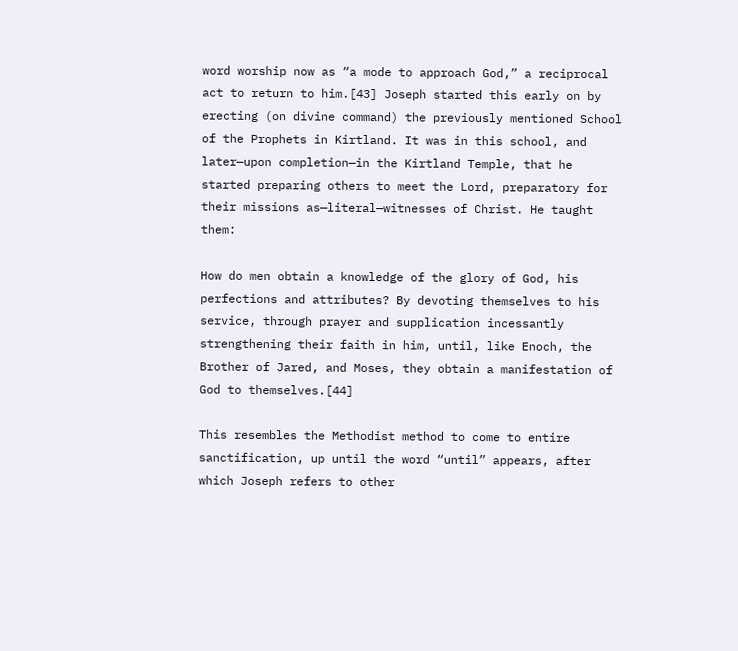word worship now as “a mode to approach God,” a reciprocal act to return to him.[43] Joseph started this early on by erecting (on divine command) the previously mentioned School of the Prophets in Kirtland. It was in this school, and later—upon completion—in the Kirtland Temple, that he started preparing others to meet the Lord, preparatory for their missions as—literal—witnesses of Christ. He taught them:

How do men obtain a knowledge of the glory of God, his perfections and attributes? By devoting themselves to his service, through prayer and supplication incessantly strengthening their faith in him, until, like Enoch, the Brother of Jared, and Moses, they obtain a manifestation of God to themselves.[44]

This resembles the Methodist method to come to entire sanctification, up until the word “until” appears, after which Joseph refers to other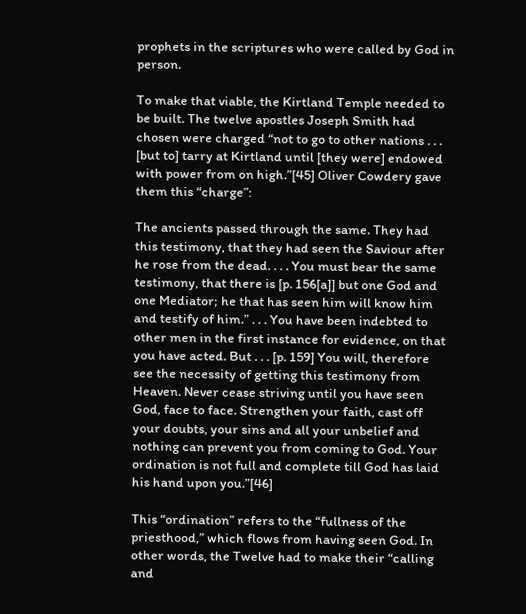prophets in the scriptures who were called by God in person.

To make that viable, the Kirtland Temple needed to be built. The twelve apostles Joseph Smith had chosen were charged “not to go to other nations . . . [but to] tarry at Kirtland until [they were] endowed with power from on high.”[45] Oliver Cowdery gave them this “charge”:

The ancients passed through the same. They had this testimony, that they had seen the Saviour after he rose from the dead. . . . You must bear the same testimony, that there is [p. 156[a]] but one God and one Mediator; he that has seen him will know him and testify of him.” . . . You have been indebted to other men in the first instance for evidence, on that you have acted. But . . . [p. 159] You will, therefore see the necessity of getting this testimony from Heaven. Never cease striving until you have seen God, face to face. Strengthen your faith, cast off your doubts, your sins and all your unbelief and nothing can prevent you from coming to God. Your ordination is not full and complete till God has laid his hand upon you.”[46]

This “ordination” refers to the “fullness of the priesthood,” which flows from having seen God. In other words, the Twelve had to make their “calling and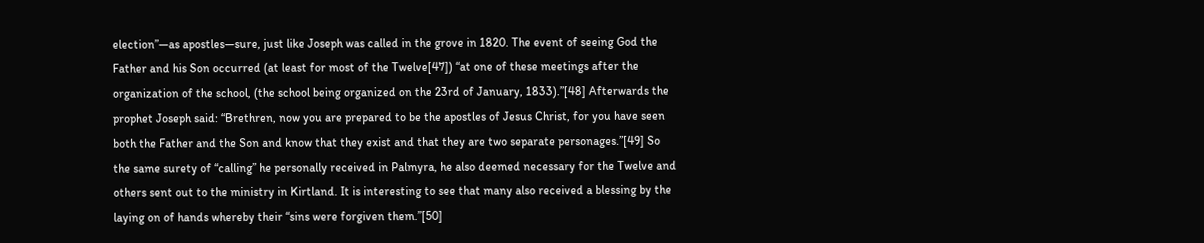election”—as apostles—sure, just like Joseph was called in the grove in 1820. The event of seeing God the Father and his Son occurred (at least for most of the Twelve[47]) “at one of these meetings after the organization of the school, (the school being organized on the 23rd of January, 1833).”[48] Afterwards the prophet Joseph said: “Brethren, now you are prepared to be the apostles of Jesus Christ, for you have seen both the Father and the Son and know that they exist and that they are two separate personages.”[49] So the same surety of “calling” he personally received in Palmyra, he also deemed necessary for the Twelve and others sent out to the ministry in Kirtland. It is interesting to see that many also received a blessing by the laying on of hands whereby their “sins were forgiven them.”[50]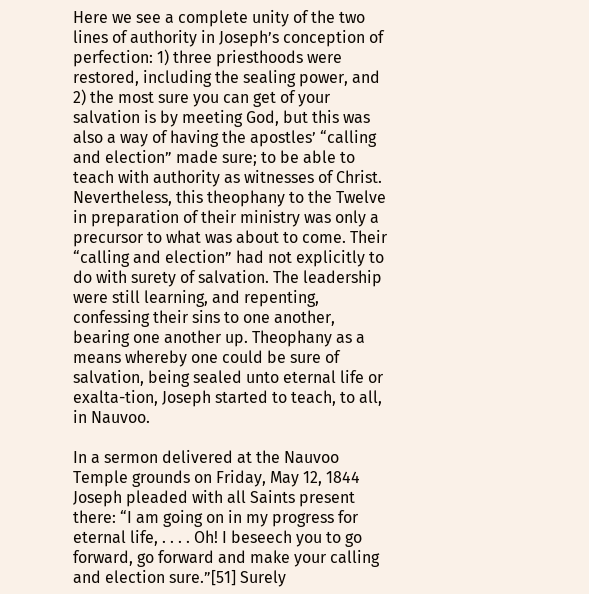Here we see a complete unity of the two lines of authority in Joseph’s conception of perfection: 1) three priesthoods were restored, including the sealing power, and 2) the most sure you can get of your salvation is by meeting God, but this was also a way of having the apostles’ “calling and election” made sure; to be able to teach with authority as witnesses of Christ. Nevertheless, this theophany to the Twelve in preparation of their ministry was only a precursor to what was about to come. Their “calling and election” had not explicitly to do with surety of salvation. The leadership were still learning, and repenting, confessing their sins to one another, bearing one another up. Theophany as a means whereby one could be sure of salvation, being sealed unto eternal life or exalta-tion, Joseph started to teach, to all, in Nauvoo.

In a sermon delivered at the Nauvoo Temple grounds on Friday, May 12, 1844 Joseph pleaded with all Saints present there: “I am going on in my progress for eternal life, . . . . Oh! I beseech you to go forward, go forward and make your calling and election sure.”[51] Surely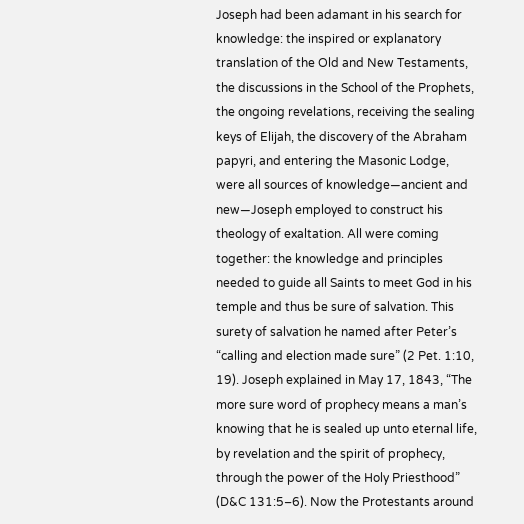Joseph had been adamant in his search for knowledge: the inspired or explanatory translation of the Old and New Testaments, the discussions in the School of the Prophets, the ongoing revelations, receiving the sealing keys of Elijah, the discovery of the Abraham papyri, and entering the Masonic Lodge, were all sources of knowledge—ancient and new—Joseph employed to construct his theology of exaltation. All were coming together: the knowledge and principles needed to guide all Saints to meet God in his temple and thus be sure of salvation. This surety of salvation he named after Peter’s “calling and election made sure” (2 Pet. 1:10, 19). Joseph explained in May 17, 1843, “The more sure word of prophecy means a man’s knowing that he is sealed up unto eternal life, by revelation and the spirit of prophecy, through the power of the Holy Priesthood” (D&C 131:5–6). Now the Protestants around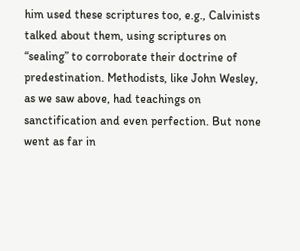him used these scriptures too, e.g., Calvinists talked about them, using scriptures on “sealing” to corroborate their doctrine of predestination. Methodists, like John Wesley, as we saw above, had teachings on sanctification and even perfection. But none went as far in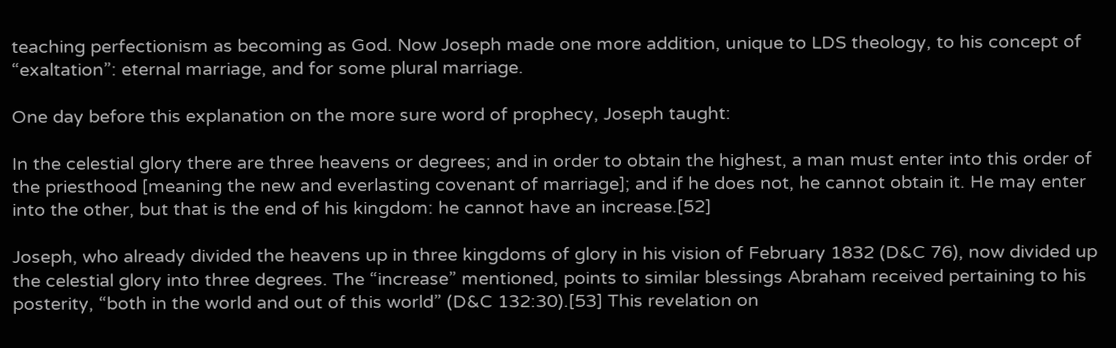teaching perfectionism as becoming as God. Now Joseph made one more addition, unique to LDS theology, to his concept of “exaltation”: eternal marriage, and for some plural marriage.

One day before this explanation on the more sure word of prophecy, Joseph taught:

In the celestial glory there are three heavens or degrees; and in order to obtain the highest, a man must enter into this order of the priesthood [meaning the new and everlasting covenant of marriage]; and if he does not, he cannot obtain it. He may enter into the other, but that is the end of his kingdom: he cannot have an increase.[52]

Joseph, who already divided the heavens up in three kingdoms of glory in his vision of February 1832 (D&C 76), now divided up the celestial glory into three degrees. The “increase” mentioned, points to similar blessings Abraham received pertaining to his posterity, “both in the world and out of this world” (D&C 132:30).[53] This revelation on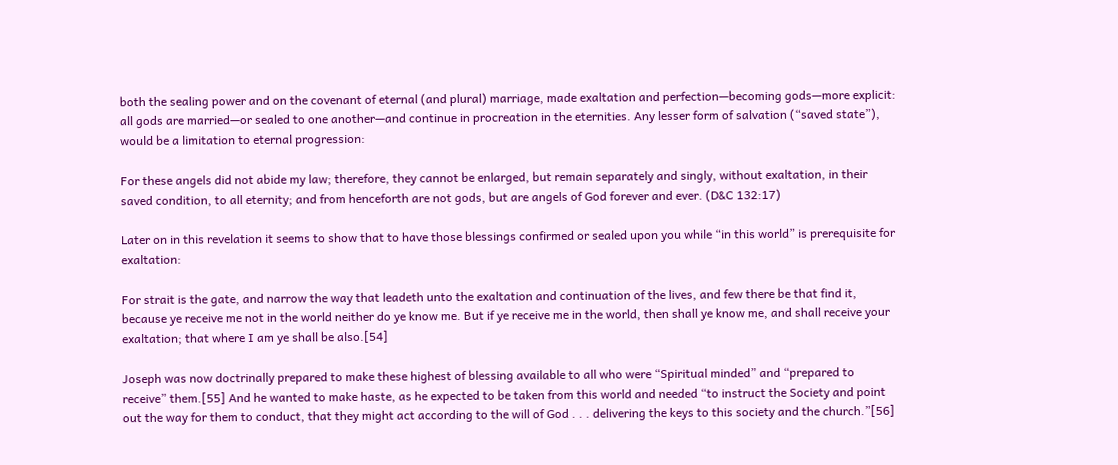both the sealing power and on the covenant of eternal (and plural) marriage, made exaltation and perfection—becoming gods—more explicit: all gods are married—or sealed to one another—and continue in procreation in the eternities. Any lesser form of salvation (“saved state”), would be a limitation to eternal progression:

For these angels did not abide my law; therefore, they cannot be enlarged, but remain separately and singly, without exaltation, in their saved condition, to all eternity; and from henceforth are not gods, but are angels of God forever and ever. (D&C 132:17)

Later on in this revelation it seems to show that to have those blessings confirmed or sealed upon you while “in this world” is prerequisite for exaltation:

For strait is the gate, and narrow the way that leadeth unto the exaltation and continuation of the lives, and few there be that find it, because ye receive me not in the world neither do ye know me. But if ye receive me in the world, then shall ye know me, and shall receive your exaltation; that where I am ye shall be also.[54]

Joseph was now doctrinally prepared to make these highest of blessing available to all who were “Spiritual minded” and “prepared to receive” them.[55] And he wanted to make haste, as he expected to be taken from this world and needed “to instruct the Society and point out the way for them to conduct, that they might act according to the will of God . . . delivering the keys to this society and the church.”[56]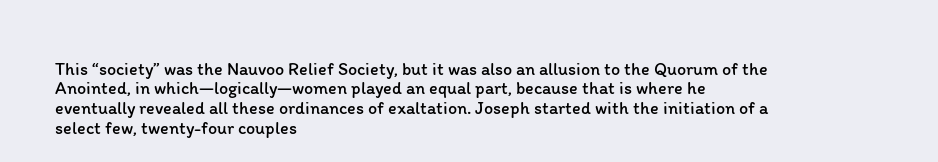This “society” was the Nauvoo Relief Society, but it was also an allusion to the Quorum of the Anointed, in which—logically—women played an equal part, because that is where he eventually revealed all these ordinances of exaltation. Joseph started with the initiation of a select few, twenty-four couples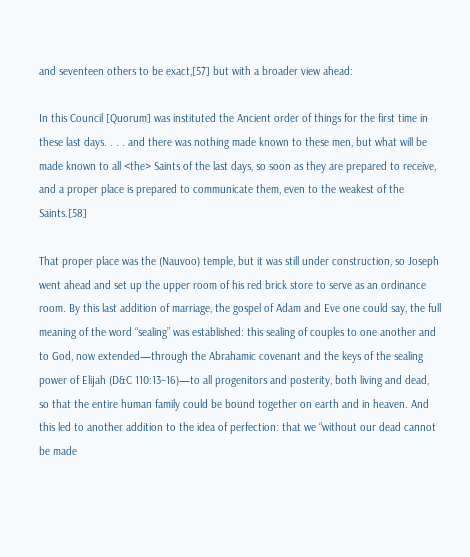and seventeen others to be exact,[57] but with a broader view ahead:

In this Council [Quorum] was instituted the Ancient order of things for the first time in these last days. . . . and there was nothing made known to these men, but what will be made known to all <the> Saints of the last days, so soon as they are prepared to receive, and a proper place is prepared to communicate them, even to the weakest of the Saints.[58]

That proper place was the (Nauvoo) temple, but it was still under construction, so Joseph went ahead and set up the upper room of his red brick store to serve as an ordinance room. By this last addition of marriage, the gospel of Adam and Eve one could say, the full meaning of the word “sealing” was established: this sealing of couples to one another and to God, now extended—through the Abrahamic covenant and the keys of the sealing power of Elijah (D&C 110:13–16)—to all progenitors and posterity, both living and dead, so that the entire human family could be bound together on earth and in heaven. And this led to another addition to the idea of perfection: that we “without our dead cannot be made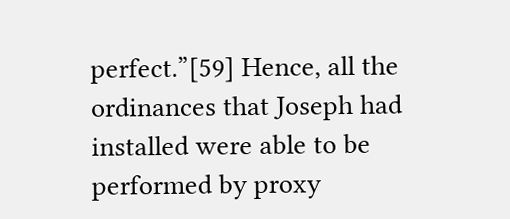perfect.”[59] Hence, all the ordinances that Joseph had installed were able to be performed by proxy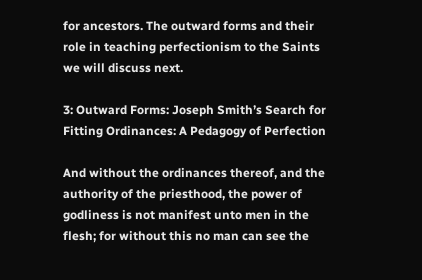for ancestors. The outward forms and their role in teaching perfectionism to the Saints we will discuss next.

3: Outward Forms: Joseph Smith’s Search for Fitting Ordinances: A Pedagogy of Perfection

And without the ordinances thereof, and the authority of the priesthood, the power of godliness is not manifest unto men in the flesh; for without this no man can see the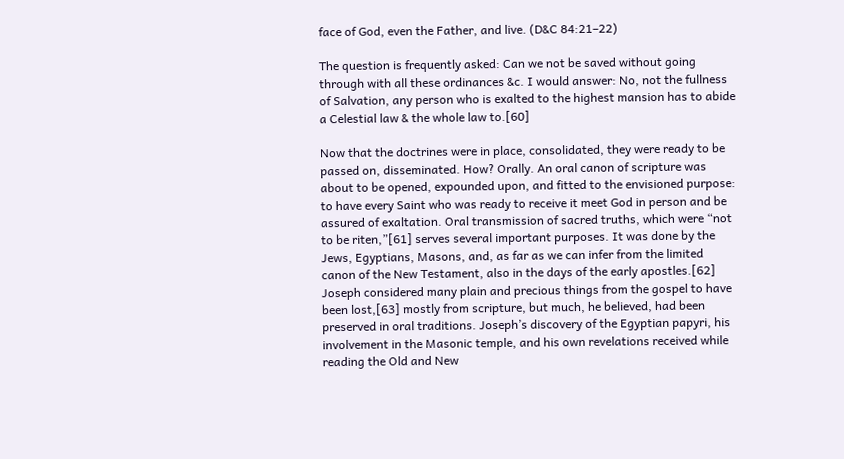face of God, even the Father, and live. (D&C 84:21–22)

The question is frequently asked: Can we not be saved without going through with all these ordinances &c. I would answer: No, not the fullness of Salvation, any person who is exalted to the highest mansion has to abide a Celestial law & the whole law to.[60]

Now that the doctrines were in place, consolidated, they were ready to be passed on, disseminated. How? Orally. An oral canon of scripture was about to be opened, expounded upon, and fitted to the envisioned purpose: to have every Saint who was ready to receive it meet God in person and be assured of exaltation. Oral transmission of sacred truths, which were “not to be riten,”[61] serves several important purposes. It was done by the Jews, Egyptians, Masons, and, as far as we can infer from the limited canon of the New Testament, also in the days of the early apostles.[62] Joseph considered many plain and precious things from the gospel to have been lost,[63] mostly from scripture, but much, he believed, had been preserved in oral traditions. Joseph’s discovery of the Egyptian papyri, his involvement in the Masonic temple, and his own revelations received while reading the Old and New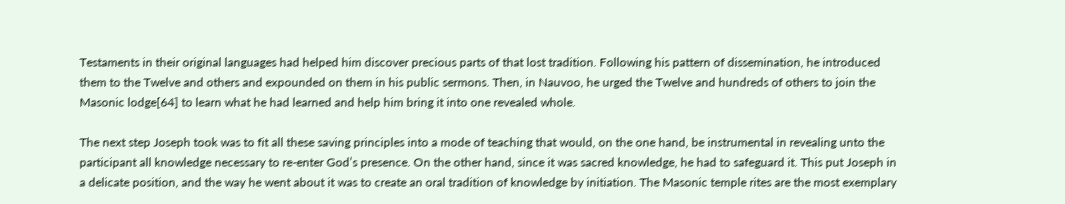Testaments in their original languages had helped him discover precious parts of that lost tradition. Following his pattern of dissemination, he introduced them to the Twelve and others and expounded on them in his public sermons. Then, in Nauvoo, he urged the Twelve and hundreds of others to join the Masonic lodge[64] to learn what he had learned and help him bring it into one revealed whole.

The next step Joseph took was to fit all these saving principles into a mode of teaching that would, on the one hand, be instrumental in revealing unto the participant all knowledge necessary to re-enter God’s presence. On the other hand, since it was sacred knowledge, he had to safeguard it. This put Joseph in a delicate position, and the way he went about it was to create an oral tradition of knowledge by initiation. The Masonic temple rites are the most exemplary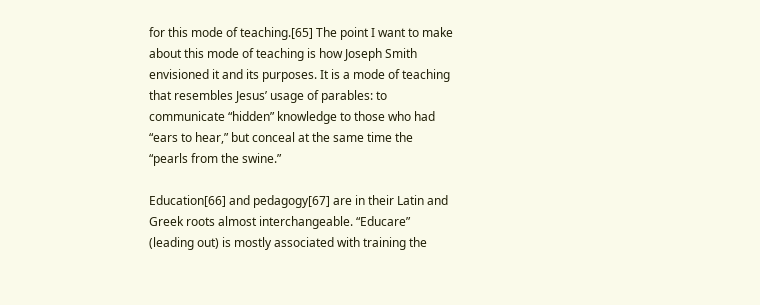for this mode of teaching.[65] The point I want to make about this mode of teaching is how Joseph Smith envisioned it and its purposes. It is a mode of teaching that resembles Jesus’ usage of parables: to communicate “hidden” knowledge to those who had “ears to hear,” but conceal at the same time the “pearls from the swine.”

Education[66] and pedagogy[67] are in their Latin and Greek roots almost interchangeable. “Educare” (leading out) is mostly associated with training the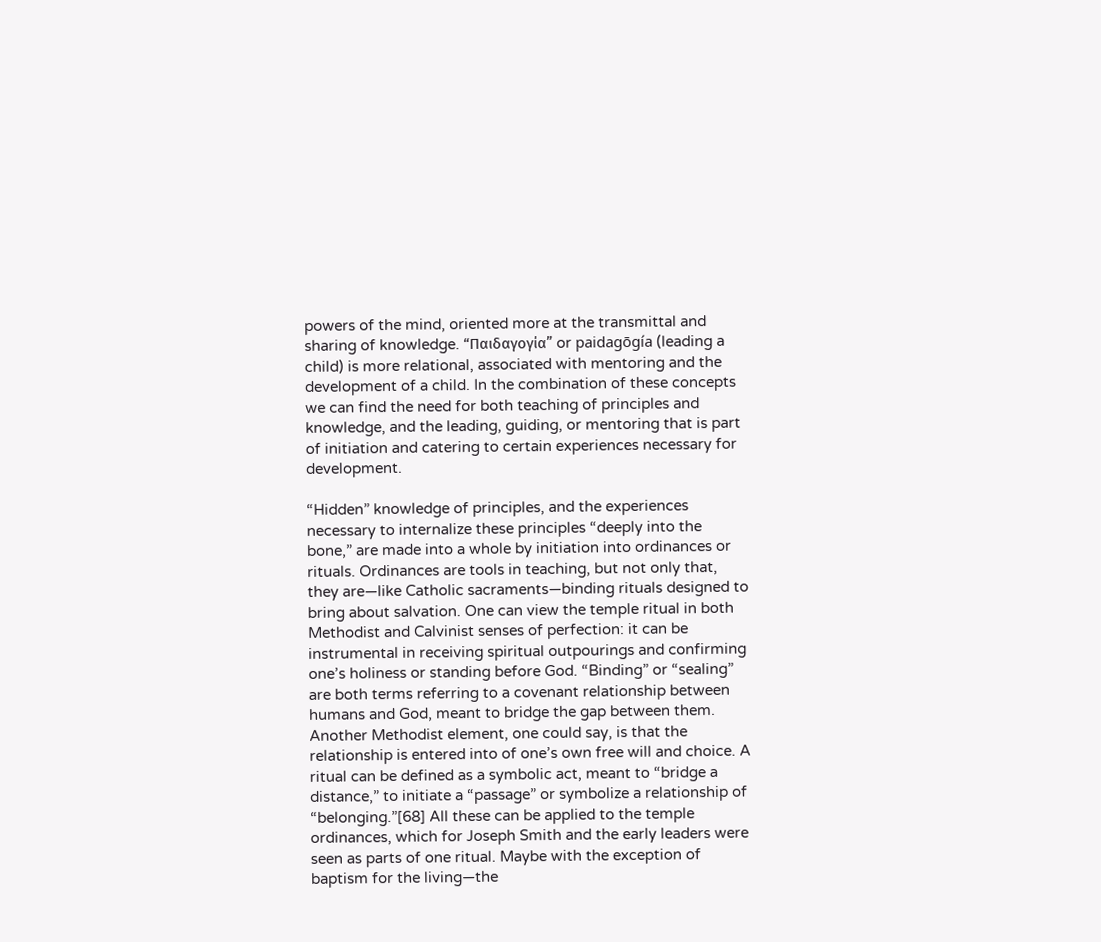powers of the mind, oriented more at the transmittal and sharing of knowledge. “Παιδαγογία” or paidagōgía (leading a child) is more relational, associated with mentoring and the development of a child. In the combination of these concepts we can find the need for both teaching of principles and knowledge, and the leading, guiding, or mentoring that is part of initiation and catering to certain experiences necessary for development.

“Hidden” knowledge of principles, and the experiences necessary to internalize these principles “deeply into the bone,” are made into a whole by initiation into ordinances or rituals. Ordinances are tools in teaching, but not only that, they are—like Catholic sacraments—binding rituals designed to bring about salvation. One can view the temple ritual in both Methodist and Calvinist senses of perfection: it can be instrumental in receiving spiritual outpourings and confirming one’s holiness or standing before God. “Binding” or “sealing” are both terms referring to a covenant relationship between humans and God, meant to bridge the gap between them. Another Methodist element, one could say, is that the relationship is entered into of one’s own free will and choice. A ritual can be defined as a symbolic act, meant to “bridge a distance,” to initiate a “passage” or symbolize a relationship of “belonging.”[68] All these can be applied to the temple ordinances, which for Joseph Smith and the early leaders were seen as parts of one ritual. Maybe with the exception of baptism for the living—the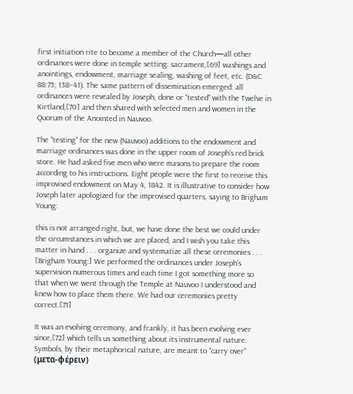first initiation rite to become a member of the Church—all other ordinances were done in temple setting: sacrament,[69] washings and anointings, endowment, marriage sealing, washing of feet, etc. (D&C 88:75; 138–41). The same pattern of dissemination emerged: all ordinances were revealed by Joseph, done or “tested” with the Twelve in Kirtland,[70] and then shared with selected men and women in the Quorum of the Anointed in Nauvoo.

The “testing” for the new (Nauvoo) additions to the endowment and marriage ordinances was done in the upper room of Joseph’s red brick store. He had asked five men who were masons to prepare the room according to his instructions. Eight people were the first to receive this improvised endowment on May 4, 1842. It is illustrative to consider how Joseph later apologized for the improvised quarters, saying to Brigham Young:

this is not arranged right, but, we have done the best we could under the circumstances in which we are placed, and I wish you take this matter in hand . . . organize and systematize all these ceremonies . . . [Brigham Young:] We performed the ordinances under Joseph’s supervision numerous times and each time I got something more so that when we went through the Temple at Nauvoo I understood and knew how to place them there. We had our ceremonies pretty correct.[71]

It was an evolving ceremony, and frankly, it has been evolving ever since,[72] which tells us something about its instrumental nature. Symbols, by their metaphorical nature, are meant to “carry over” (μετα-φέρειν)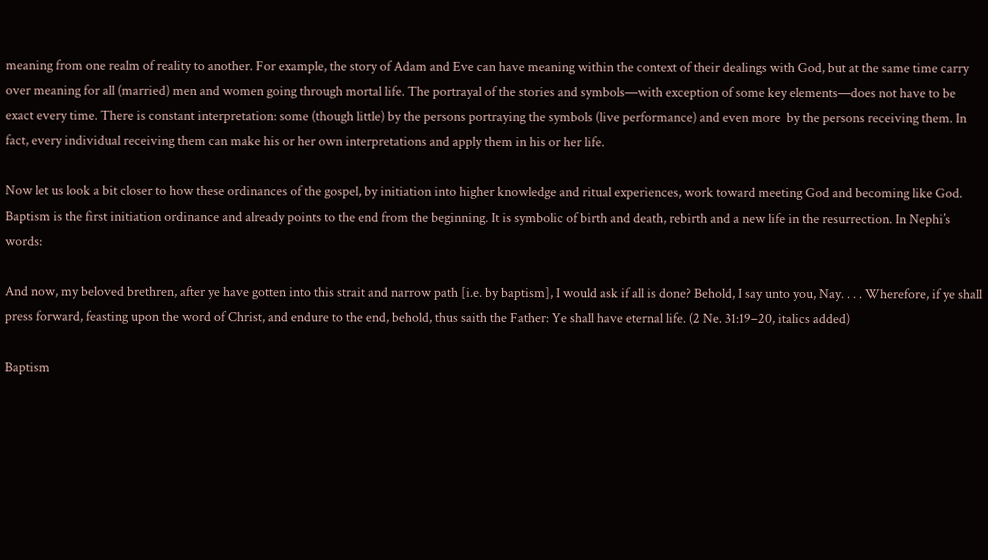meaning from one realm of reality to another. For example, the story of Adam and Eve can have meaning within the context of their dealings with God, but at the same time carry over meaning for all (married) men and women going through mortal life. The portrayal of the stories and symbols—with exception of some key elements—does not have to be exact every time. There is constant interpretation: some (though little) by the persons portraying the symbols (live performance) and even more  by the persons receiving them. In fact, every individual receiving them can make his or her own interpretations and apply them in his or her life.

Now let us look a bit closer to how these ordinances of the gospel, by initiation into higher knowledge and ritual experiences, work toward meeting God and becoming like God. Baptism is the first initiation ordinance and already points to the end from the beginning. It is symbolic of birth and death, rebirth and a new life in the resurrection. In Nephi’s words:

And now, my beloved brethren, after ye have gotten into this strait and narrow path [i.e. by baptism], I would ask if all is done? Behold, I say unto you, Nay. . . . Wherefore, if ye shall press forward, feasting upon the word of Christ, and endure to the end, behold, thus saith the Father: Ye shall have eternal life. (2 Ne. 31:19–20, italics added)

Baptism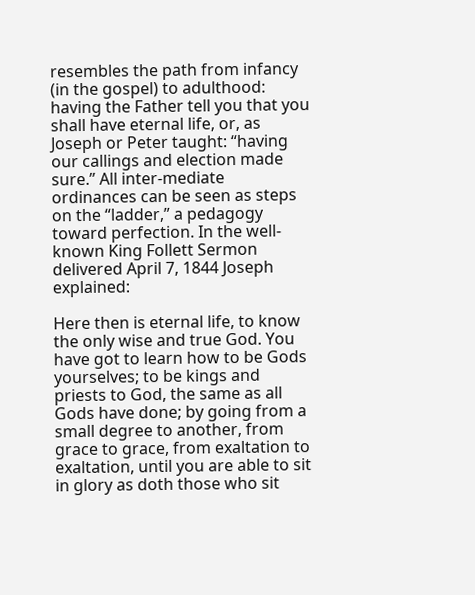resembles the path from infancy (in the gospel) to adulthood: having the Father tell you that you shall have eternal life, or, as Joseph or Peter taught: “having our callings and election made sure.” All inter-mediate ordinances can be seen as steps on the “ladder,” a pedagogy toward perfection. In the well-known King Follett Sermon delivered April 7, 1844 Joseph explained:

Here then is eternal life, to know the only wise and true God. You have got to learn how to be Gods yourselves; to be kings and priests to God, the same as all Gods have done; by going from a small degree to another, from grace to grace, from exaltation to exaltation, until you are able to sit in glory as doth those who sit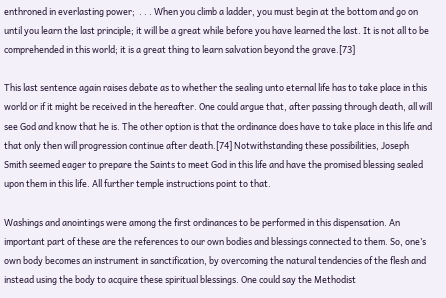enthroned in everlasting power;  . . . When you climb a ladder, you must begin at the bottom and go on until you learn the last principle; it will be a great while before you have learned the last. It is not all to be comprehended in this world; it is a great thing to learn salvation beyond the grave.[73]

This last sentence again raises debate as to whether the sealing unto eternal life has to take place in this world or if it might be received in the hereafter. One could argue that, after passing through death, all will see God and know that he is. The other option is that the ordinance does have to take place in this life and that only then will progression continue after death.[74] Notwithstanding these possibilities, Joseph Smith seemed eager to prepare the Saints to meet God in this life and have the promised blessing sealed upon them in this life. All further temple instructions point to that.

Washings and anointings were among the first ordinances to be performed in this dispensation. An important part of these are the references to our own bodies and blessings connected to them. So, one’s own body becomes an instrument in sanctification, by overcoming the natural tendencies of the flesh and instead using the body to acquire these spiritual blessings. One could say the Methodist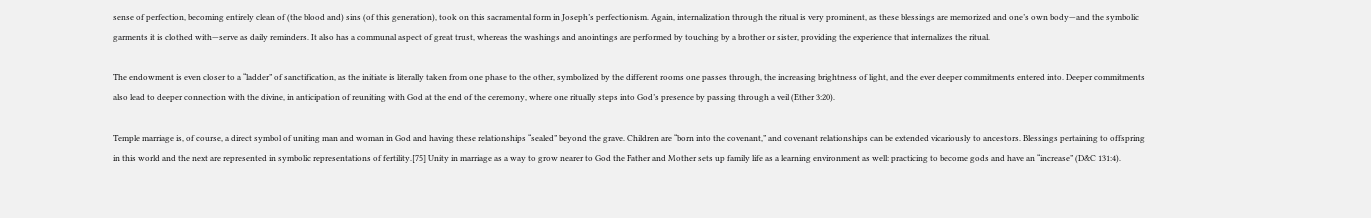sense of perfection, becoming entirely clean of (the blood and) sins (of this generation), took on this sacramental form in Joseph’s perfectionism. Again, internalization through the ritual is very prominent, as these blessings are memorized and one’s own body—and the symbolic garments it is clothed with—serve as daily reminders. It also has a communal aspect of great trust, whereas the washings and anointings are performed by touching by a brother or sister, providing the experience that internalizes the ritual.

The endowment is even closer to a “ladder” of sanctification, as the initiate is literally taken from one phase to the other, symbolized by the different rooms one passes through, the increasing brightness of light, and the ever deeper commitments entered into. Deeper commitments also lead to deeper connection with the divine, in anticipation of reuniting with God at the end of the ceremony, where one ritually steps into God’s presence by passing through a veil (Ether 3:20).

Temple marriage is, of course, a direct symbol of uniting man and woman in God and having these relationships “sealed” beyond the grave. Children are “born into the covenant,” and covenant relationships can be extended vicariously to ancestors. Blessings pertaining to offspring in this world and the next are represented in symbolic representations of fertility.[75] Unity in marriage as a way to grow nearer to God the Father and Mother sets up family life as a learning environment as well: practicing to become gods and have an “increase” (D&C 131:4).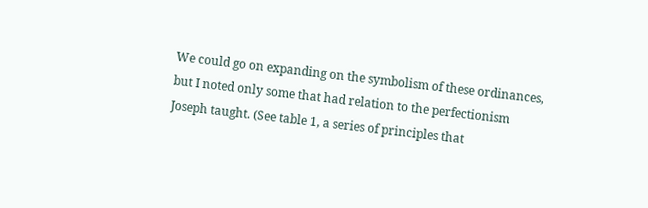We could go on expanding on the symbolism of these ordinances, but I noted only some that had relation to the perfectionism Joseph taught. (See table 1, a series of principles that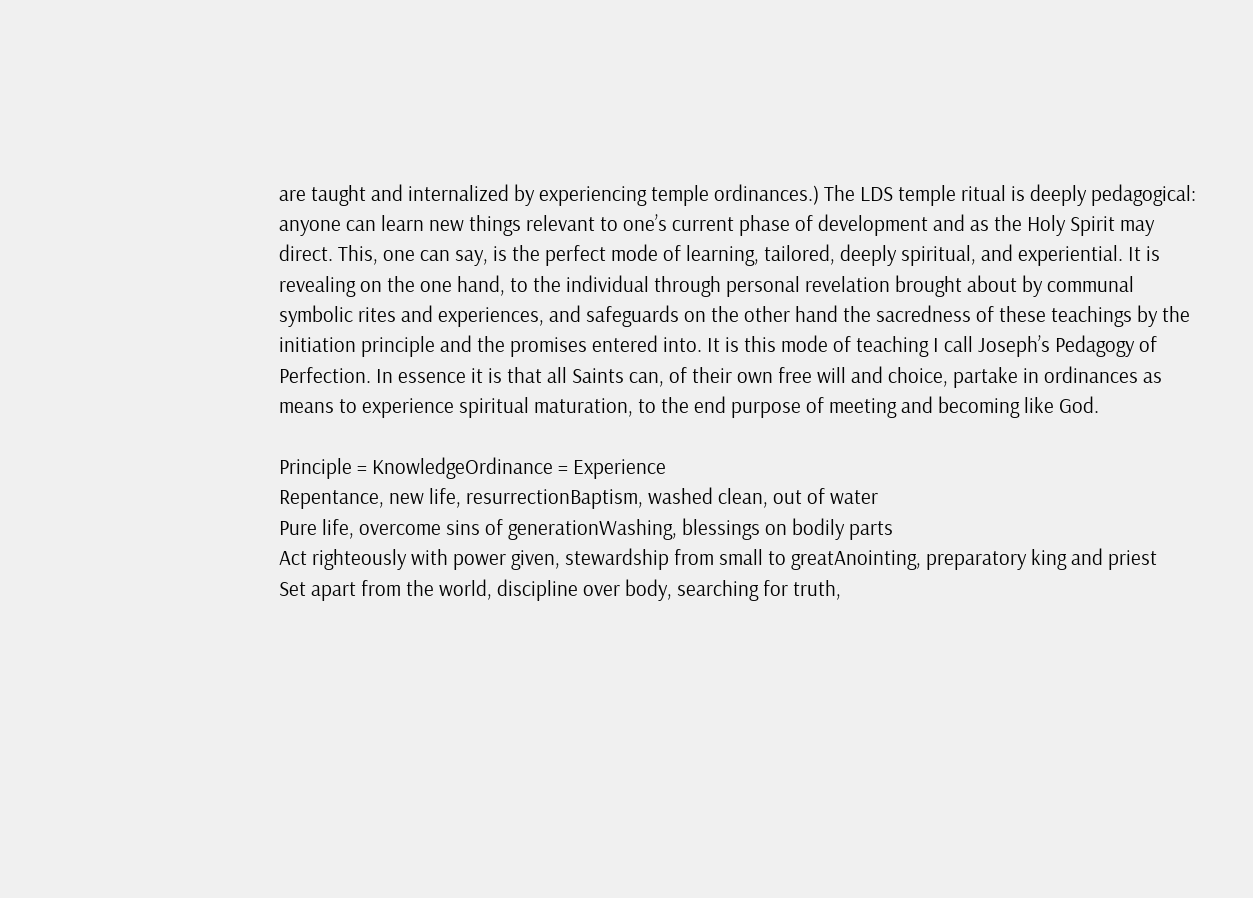are taught and internalized by experiencing temple ordinances.) The LDS temple ritual is deeply pedagogical: anyone can learn new things relevant to one’s current phase of development and as the Holy Spirit may direct. This, one can say, is the perfect mode of learning, tailored, deeply spiritual, and experiential. It is revealing on the one hand, to the individual through personal revelation brought about by communal symbolic rites and experiences, and safeguards on the other hand the sacredness of these teachings by the initiation principle and the promises entered into. It is this mode of teaching I call Joseph’s Pedagogy of Perfection. In essence it is that all Saints can, of their own free will and choice, partake in ordinances as means to experience spiritual maturation, to the end purpose of meeting and becoming like God.

Principle = KnowledgeOrdinance = Experience
Repentance, new life, resurrectionBaptism, washed clean, out of water
Pure life, overcome sins of generationWashing, blessings on bodily parts
Act righteously with power given, stewardship from small to greatAnointing, preparatory king and priest
Set apart from the world, discipline over body, searching for truth,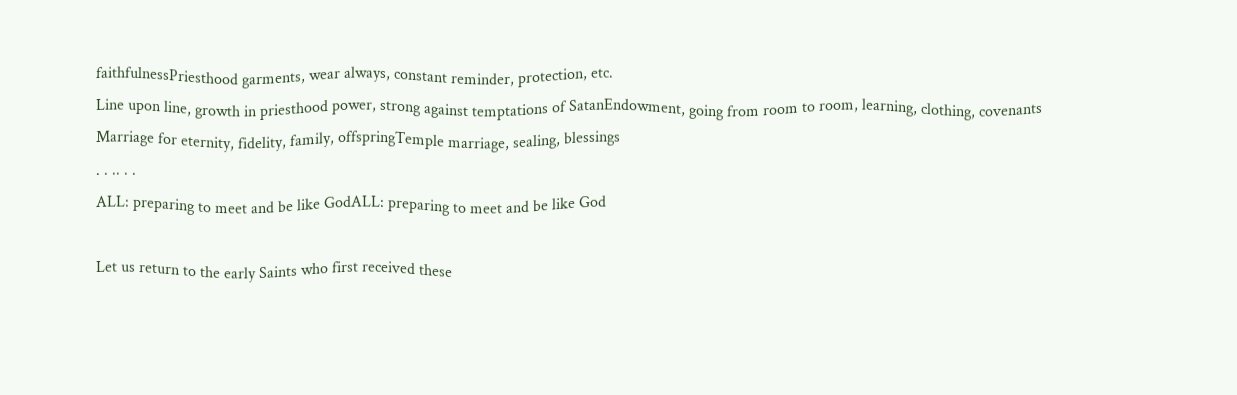faithfulnessPriesthood garments, wear always, constant reminder, protection, etc.
Line upon line, growth in priesthood power, strong against temptations of SatanEndowment, going from room to room, learning, clothing, covenants
Marriage for eternity, fidelity, family, offspringTemple marriage, sealing, blessings
. . .. . .
ALL: preparing to meet and be like GodALL: preparing to meet and be like God

Let us return to the early Saints who first received these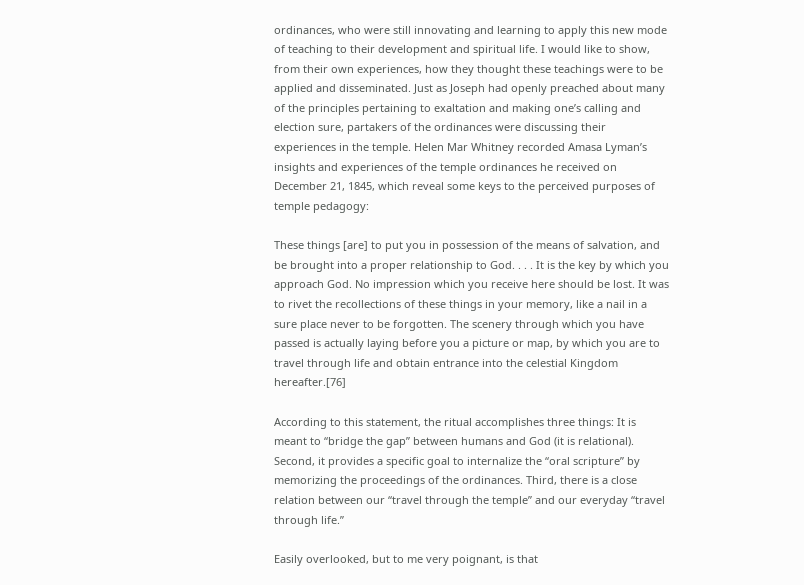ordinances, who were still innovating and learning to apply this new mode of teaching to their development and spiritual life. I would like to show, from their own experiences, how they thought these teachings were to be applied and disseminated. Just as Joseph had openly preached about many of the principles pertaining to exaltation and making one’s calling and election sure, partakers of the ordinances were discussing their experiences in the temple. Helen Mar Whitney recorded Amasa Lyman’s insights and experiences of the temple ordinances he received on December 21, 1845, which reveal some keys to the perceived purposes of temple pedagogy:

These things [are] to put you in possession of the means of salvation, and be brought into a proper relationship to God. . . . It is the key by which you approach God. No impression which you receive here should be lost. It was to rivet the recollections of these things in your memory, like a nail in a sure place never to be forgotten. The scenery through which you have passed is actually laying before you a picture or map, by which you are to travel through life and obtain entrance into the celestial Kingdom hereafter.[76]

According to this statement, the ritual accomplishes three things: It is meant to “bridge the gap” between humans and God (it is relational). Second, it provides a specific goal to internalize the “oral scripture” by memorizing the proceedings of the ordinances. Third, there is a close relation between our “travel through the temple” and our everyday “travel through life.”

Easily overlooked, but to me very poignant, is that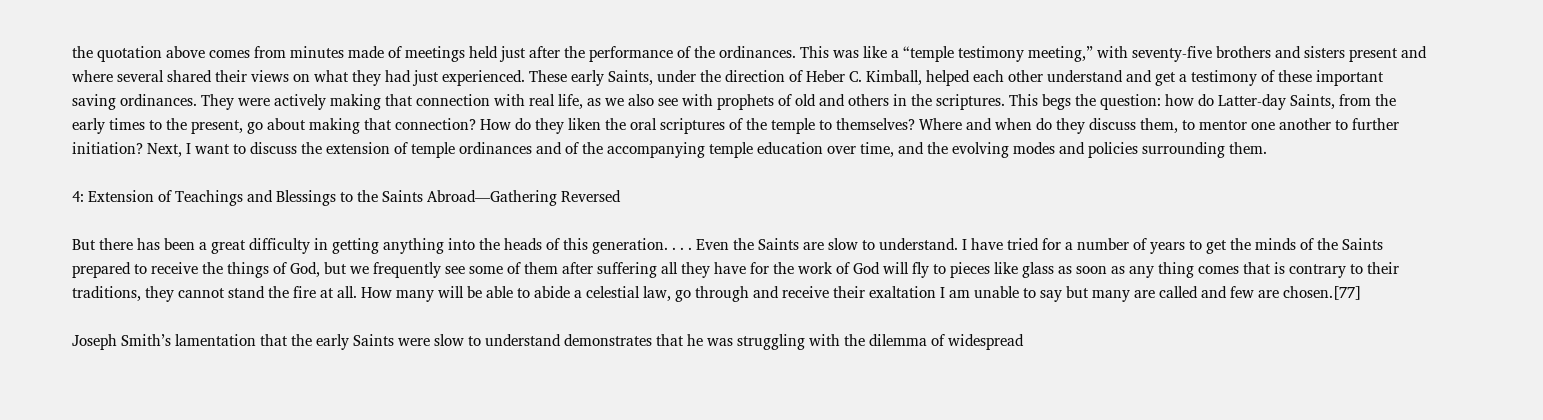the quotation above comes from minutes made of meetings held just after the performance of the ordinances. This was like a “temple testimony meeting,” with seventy-five brothers and sisters present and where several shared their views on what they had just experienced. These early Saints, under the direction of Heber C. Kimball, helped each other understand and get a testimony of these important saving ordinances. They were actively making that connection with real life, as we also see with prophets of old and others in the scriptures. This begs the question: how do Latter-day Saints, from the early times to the present, go about making that connection? How do they liken the oral scriptures of the temple to themselves? Where and when do they discuss them, to mentor one another to further initiation? Next, I want to discuss the extension of temple ordinances and of the accompanying temple education over time, and the evolving modes and policies surrounding them.

4: Extension of Teachings and Blessings to the Saints Abroad—Gathering Reversed

But there has been a great difficulty in getting anything into the heads of this generation. . . . Even the Saints are slow to understand. I have tried for a number of years to get the minds of the Saints prepared to receive the things of God, but we frequently see some of them after suffering all they have for the work of God will fly to pieces like glass as soon as any thing comes that is contrary to their traditions, they cannot stand the fire at all. How many will be able to abide a celestial law, go through and receive their exaltation I am unable to say but many are called and few are chosen.[77]

Joseph Smith’s lamentation that the early Saints were slow to understand demonstrates that he was struggling with the dilemma of widespread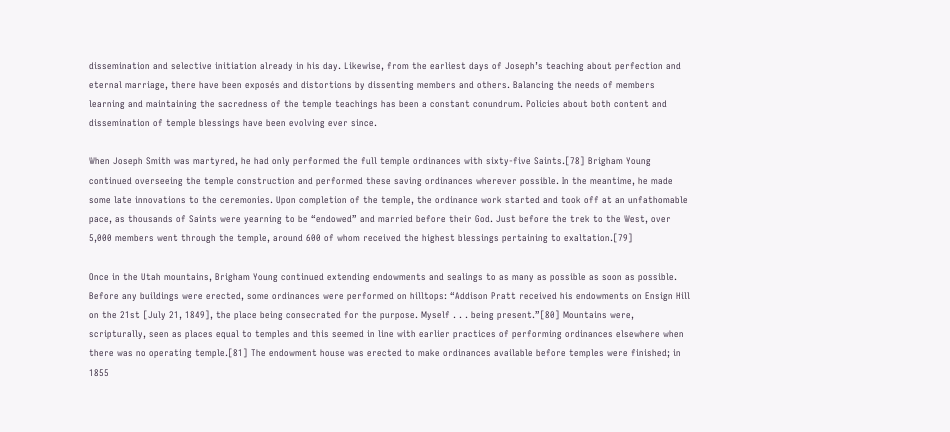dissemination and selective initiation already in his day. Likewise, from the earliest days of Joseph’s teaching about perfection and eternal marriage, there have been exposés and distortions by dissenting members and others. Balancing the needs of members learning and maintaining the sacredness of the temple teachings has been a constant conundrum. Policies about both content and dissemination of temple blessings have been evolving ever since.

When Joseph Smith was martyred, he had only performed the full temple ordinances with sixty-five Saints.[78] Brigham Young continued overseeing the temple construction and performed these saving ordinances wherever possible. In the meantime, he made some late innovations to the ceremonies. Upon completion of the temple, the ordinance work started and took off at an unfathomable pace, as thousands of Saints were yearning to be “endowed” and married before their God. Just before the trek to the West, over 5,000 members went through the temple, around 600 of whom received the highest blessings pertaining to exaltation.[79]

Once in the Utah mountains, Brigham Young continued extending endowments and sealings to as many as possible as soon as possible. Before any buildings were erected, some ordinances were performed on hilltops: “Addison Pratt received his endowments on Ensign Hill on the 21st [July 21, 1849], the place being consecrated for the purpose. Myself . . . being present.”[80] Mountains were, scripturally, seen as places equal to temples and this seemed in line with earlier practices of performing ordinances elsewhere when there was no operating temple.[81] The endowment house was erected to make ordinances available before temples were finished; in 1855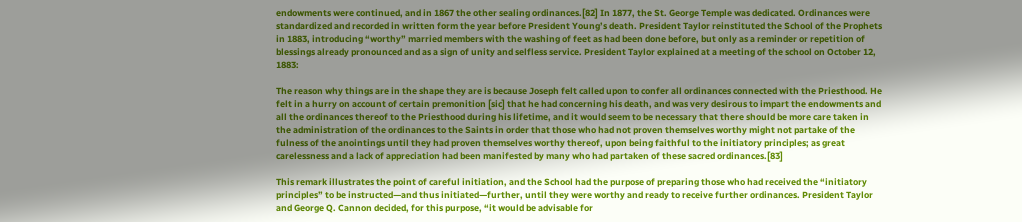endowments were continued, and in 1867 the other sealing ordinances.[82] In 1877, the St. George Temple was dedicated. Ordinances were standardized and recorded in written form the year before President Young’s death. President Taylor reinstituted the School of the Prophets in 1883, introducing “worthy” married members with the washing of feet as had been done before, but only as a reminder or repetition of blessings already pronounced and as a sign of unity and selfless service. President Taylor explained at a meeting of the school on October 12, 1883:

The reason why things are in the shape they are is because Joseph felt called upon to confer all ordinances connected with the Priesthood. He felt in a hurry on account of certain premonition [sic] that he had concerning his death, and was very desirous to impart the endowments and all the ordinances thereof to the Priesthood during his lifetime, and it would seem to be necessary that there should be more care taken in the administration of the ordinances to the Saints in order that those who had not proven themselves worthy might not partake of the fulness of the anointings until they had proven themselves worthy thereof, upon being faithful to the initiatory principles; as great carelessness and a lack of appreciation had been manifested by many who had partaken of these sacred ordinances.[83]

This remark illustrates the point of careful initiation, and the School had the purpose of preparing those who had received the “initiatory principles” to be instructed—and thus initiated—further, until they were worthy and ready to receive further ordinances. President Taylor and George Q. Cannon decided, for this purpose, “it would be advisable for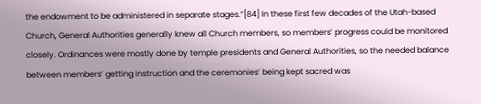the endowment to be administered in separate stages.”[84] In these first few decades of the Utah-based Church, General Authorities generally knew all Church members, so members’ progress could be monitored closely. Ordinances were mostly done by temple presidents and General Authorities, so the needed balance between members’ getting instruction and the ceremonies’ being kept sacred was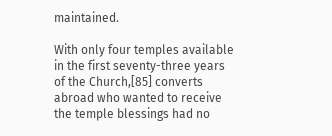maintained.

With only four temples available in the first seventy-three years of the Church,[85] converts abroad who wanted to receive the temple blessings had no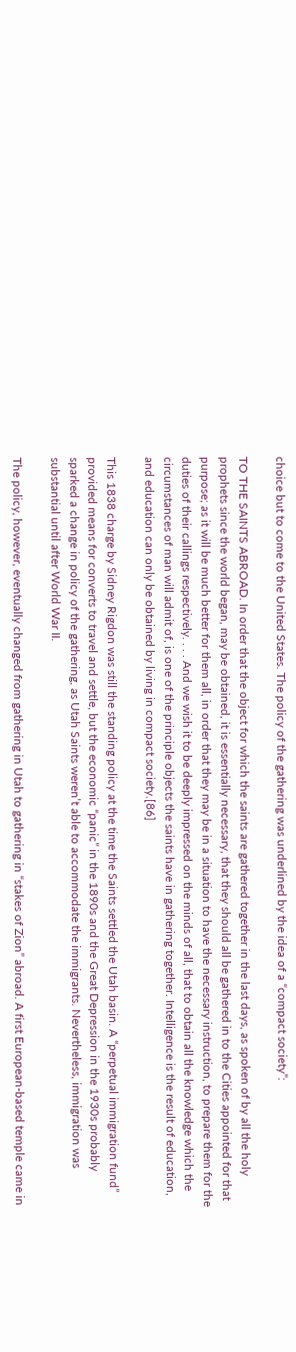choice but to come to the United States. The policy of the gathering was underlined by the idea of a “compact society”:

TO THE SAINTS ABROAD. In order that the object for which the saints are gathered together in the last days, as spoken of by all the holy prophets since the world began, may be obtained, it is essentially necessary, that they should all be gathered in to the Cities appointed for that purpose; as it will be much better for them all, in order that they may be in a situation to have the necessary instruction, to prepare them for the duties of their callings respectively. . . . And we wish it to be deeply impressed on the minds of all, that to obtain all the knowledge which the circumstances of man will admit of, is one of the principle objects the saints have in gathering together. Intelligence is the result of education, and education can only be obtained by living in compact society.[86]

This 1838 charge by Sidney Rigdon was still the standing policy at the time the Saints settled the Utah basin. A “perpetual immigration fund” provided means for converts to travel and settle, but the economic “panic” in the 1890s and the Great Depression in the 1930s probably sparked a change in policy of the gathering, as Utah Saints weren’t able to accommodate the immigrants. Nevertheless, immigration was substantial until after World War II.

The policy, however, eventually changed from gathering in Utah to gathering in “stakes of Zion” abroad. A first European-based temple came in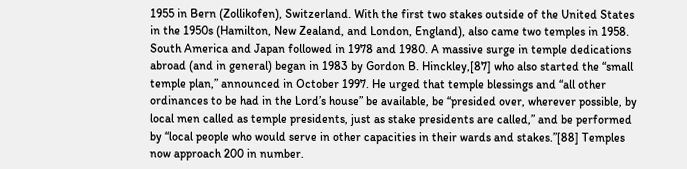1955 in Bern (Zollikofen), Switzerland. With the first two stakes outside of the United States in the 1950s (Hamilton, New Zealand, and London, England), also came two temples in 1958. South America and Japan followed in 1978 and 1980. A massive surge in temple dedications abroad (and in general) began in 1983 by Gordon B. Hinckley,[87] who also started the “small temple plan,” announced in October 1997. He urged that temple blessings and “all other ordinances to be had in the Lord’s house” be available, be “presided over, wherever possible, by local men called as temple presidents, just as stake presidents are called,” and be performed by “local people who would serve in other capacities in their wards and stakes.”[88] Temples now approach 200 in number.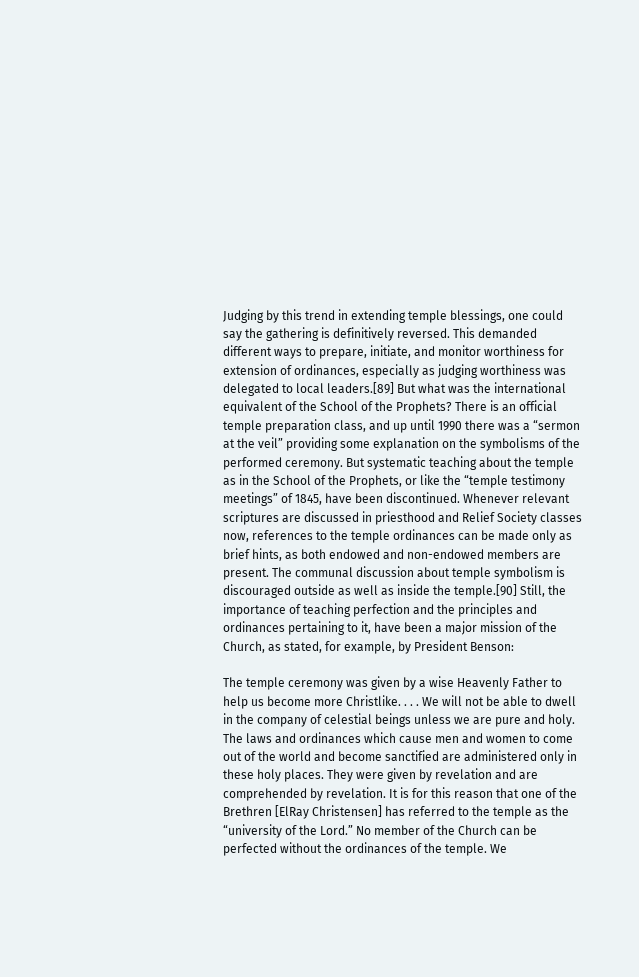Judging by this trend in extending temple blessings, one could say the gathering is definitively reversed. This demanded different ways to prepare, initiate, and monitor worthiness for extension of ordinances, especially as judging worthiness was delegated to local leaders.[89] But what was the international equivalent of the School of the Prophets? There is an official temple preparation class, and up until 1990 there was a “sermon at the veil” providing some explanation on the symbolisms of the performed ceremony. But systematic teaching about the temple as in the School of the Prophets, or like the “temple testimony meetings” of 1845, have been discontinued. Whenever relevant scriptures are discussed in priesthood and Relief Society classes now, references to the temple ordinances can be made only as brief hints, as both endowed and non-endowed members are present. The communal discussion about temple symbolism is discouraged outside as well as inside the temple.[90] Still, the importance of teaching perfection and the principles and ordinances pertaining to it, have been a major mission of the Church, as stated, for example, by President Benson:

The temple ceremony was given by a wise Heavenly Father to help us become more Christlike. . . . We will not be able to dwell in the company of celestial beings unless we are pure and holy. The laws and ordinances which cause men and women to come out of the world and become sanctified are administered only in these holy places. They were given by revelation and are comprehended by revelation. It is for this reason that one of the Brethren [ElRay Christensen] has referred to the temple as the “university of the Lord.” No member of the Church can be perfected without the ordinances of the temple. We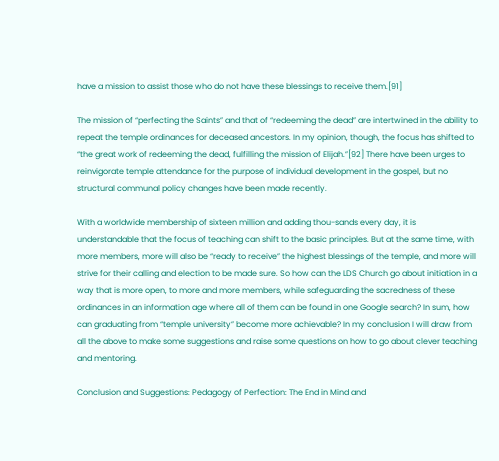have a mission to assist those who do not have these blessings to receive them.[91]

The mission of “perfecting the Saints” and that of “redeeming the dead” are intertwined in the ability to repeat the temple ordinances for deceased ancestors. In my opinion, though, the focus has shifted to “the great work of redeeming the dead, fulfilling the mission of Elijah.”[92] There have been urges to reinvigorate temple attendance for the purpose of individual development in the gospel, but no structural communal policy changes have been made recently.

With a worldwide membership of sixteen million and adding thou-sands every day, it is understandable that the focus of teaching can shift to the basic principles. But at the same time, with more members, more will also be “ready to receive” the highest blessings of the temple, and more will strive for their calling and election to be made sure. So how can the LDS Church go about initiation in a way that is more open, to more and more members, while safeguarding the sacredness of these ordinances in an information age where all of them can be found in one Google search? In sum, how can graduating from “temple university” become more achievable? In my conclusion I will draw from all the above to make some suggestions and raise some questions on how to go about clever teaching and mentoring.

Conclusion and Suggestions: Pedagogy of Perfection: The End in Mind and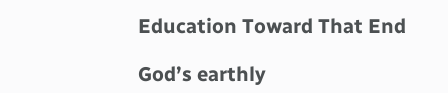Education Toward That End

God’s earthly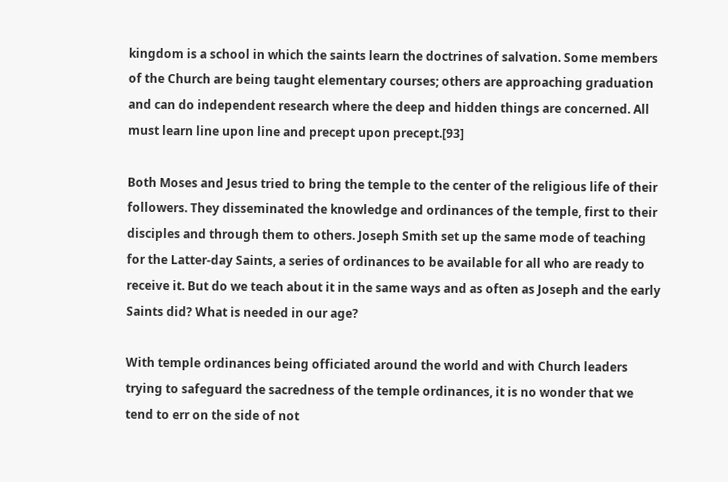kingdom is a school in which the saints learn the doctrines of salvation. Some members of the Church are being taught elementary courses; others are approaching graduation and can do independent research where the deep and hidden things are concerned. All must learn line upon line and precept upon precept.[93]

Both Moses and Jesus tried to bring the temple to the center of the religious life of their followers. They disseminated the knowledge and ordinances of the temple, first to their disciples and through them to others. Joseph Smith set up the same mode of teaching for the Latter-day Saints, a series of ordinances to be available for all who are ready to receive it. But do we teach about it in the same ways and as often as Joseph and the early Saints did? What is needed in our age?

With temple ordinances being officiated around the world and with Church leaders trying to safeguard the sacredness of the temple ordinances, it is no wonder that we tend to err on the side of not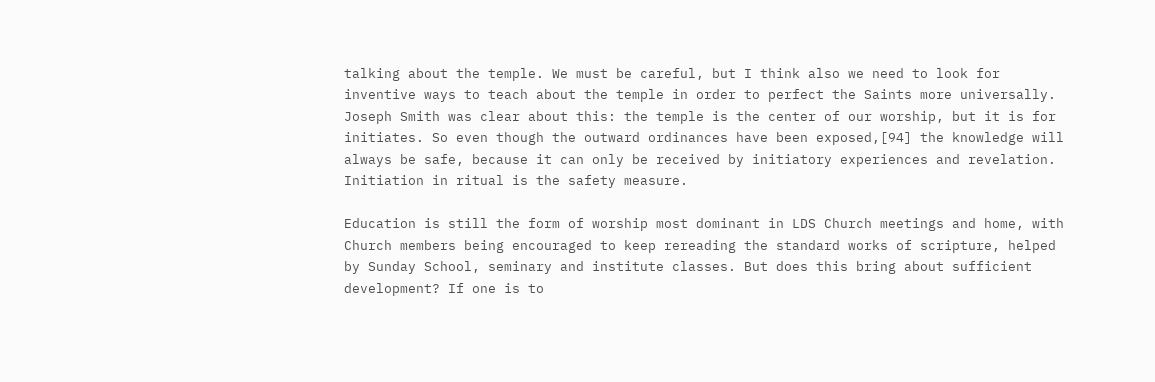talking about the temple. We must be careful, but I think also we need to look for inventive ways to teach about the temple in order to perfect the Saints more universally. Joseph Smith was clear about this: the temple is the center of our worship, but it is for initiates. So even though the outward ordinances have been exposed,[94] the knowledge will always be safe, because it can only be received by initiatory experiences and revelation. Initiation in ritual is the safety measure.

Education is still the form of worship most dominant in LDS Church meetings and home, with Church members being encouraged to keep rereading the standard works of scripture, helped by Sunday School, seminary and institute classes. But does this bring about sufficient development? If one is to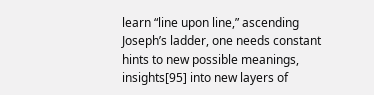learn “line upon line,” ascending Joseph’s ladder, one needs constant hints to new possible meanings, insights[95] into new layers of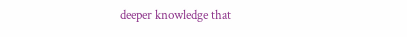deeper knowledge that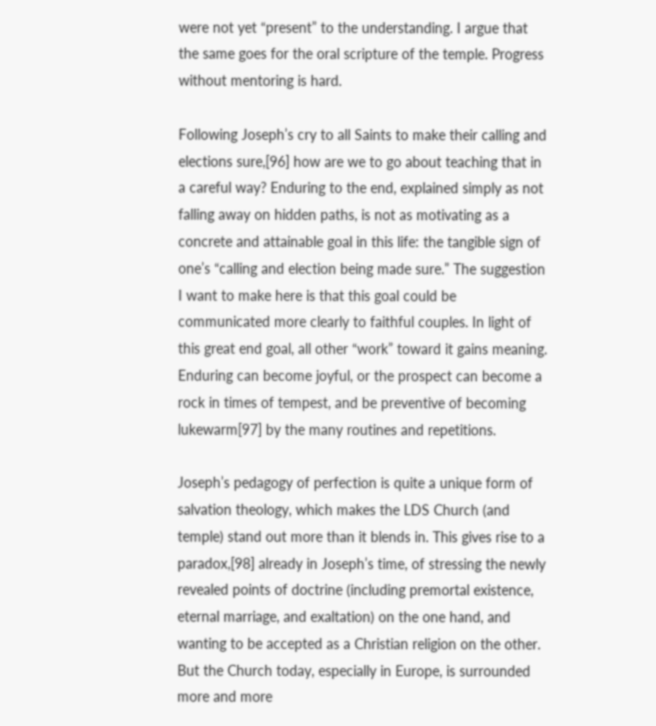were not yet “present” to the understanding. I argue that the same goes for the oral scripture of the temple. Progress without mentoring is hard.

Following Joseph’s cry to all Saints to make their calling and elections sure,[96] how are we to go about teaching that in a careful way? Enduring to the end, explained simply as not falling away on hidden paths, is not as motivating as a concrete and attainable goal in this life: the tangible sign of one’s “calling and election being made sure.” The suggestion I want to make here is that this goal could be communicated more clearly to faithful couples. In light of this great end goal, all other “work” toward it gains meaning. Enduring can become joyful, or the prospect can become a rock in times of tempest, and be preventive of becoming lukewarm[97] by the many routines and repetitions.

Joseph’s pedagogy of perfection is quite a unique form of salvation theology, which makes the LDS Church (and temple) stand out more than it blends in. This gives rise to a paradox,[98] already in Joseph’s time, of stressing the newly revealed points of doctrine (including premortal existence, eternal marriage, and exaltation) on the one hand, and wanting to be accepted as a Christian religion on the other. But the Church today, especially in Europe, is surrounded more and more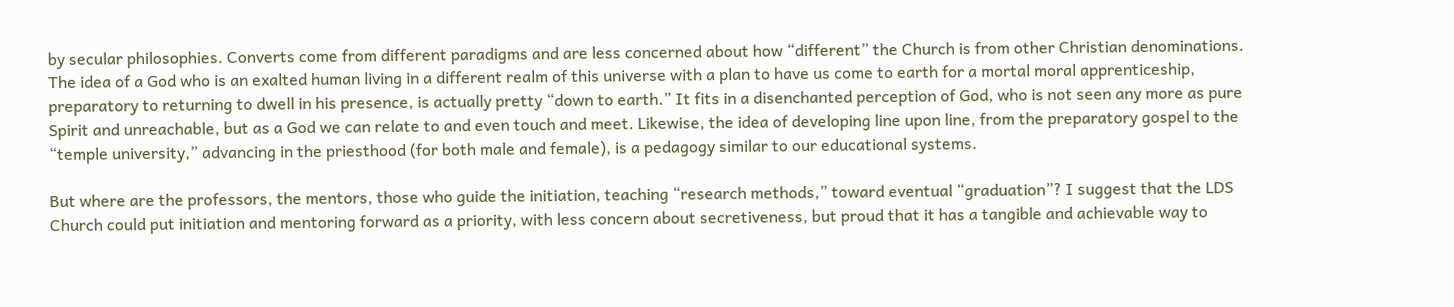by secular philosophies. Converts come from different paradigms and are less concerned about how “different” the Church is from other Christian denominations. The idea of a God who is an exalted human living in a different realm of this universe with a plan to have us come to earth for a mortal moral apprenticeship, preparatory to returning to dwell in his presence, is actually pretty “down to earth.” It fits in a disenchanted perception of God, who is not seen any more as pure Spirit and unreachable, but as a God we can relate to and even touch and meet. Likewise, the idea of developing line upon line, from the preparatory gospel to the “temple university,” advancing in the priesthood (for both male and female), is a pedagogy similar to our educational systems.

But where are the professors, the mentors, those who guide the initiation, teaching “research methods,” toward eventual “graduation”? I suggest that the LDS Church could put initiation and mentoring forward as a priority, with less concern about secretiveness, but proud that it has a tangible and achievable way to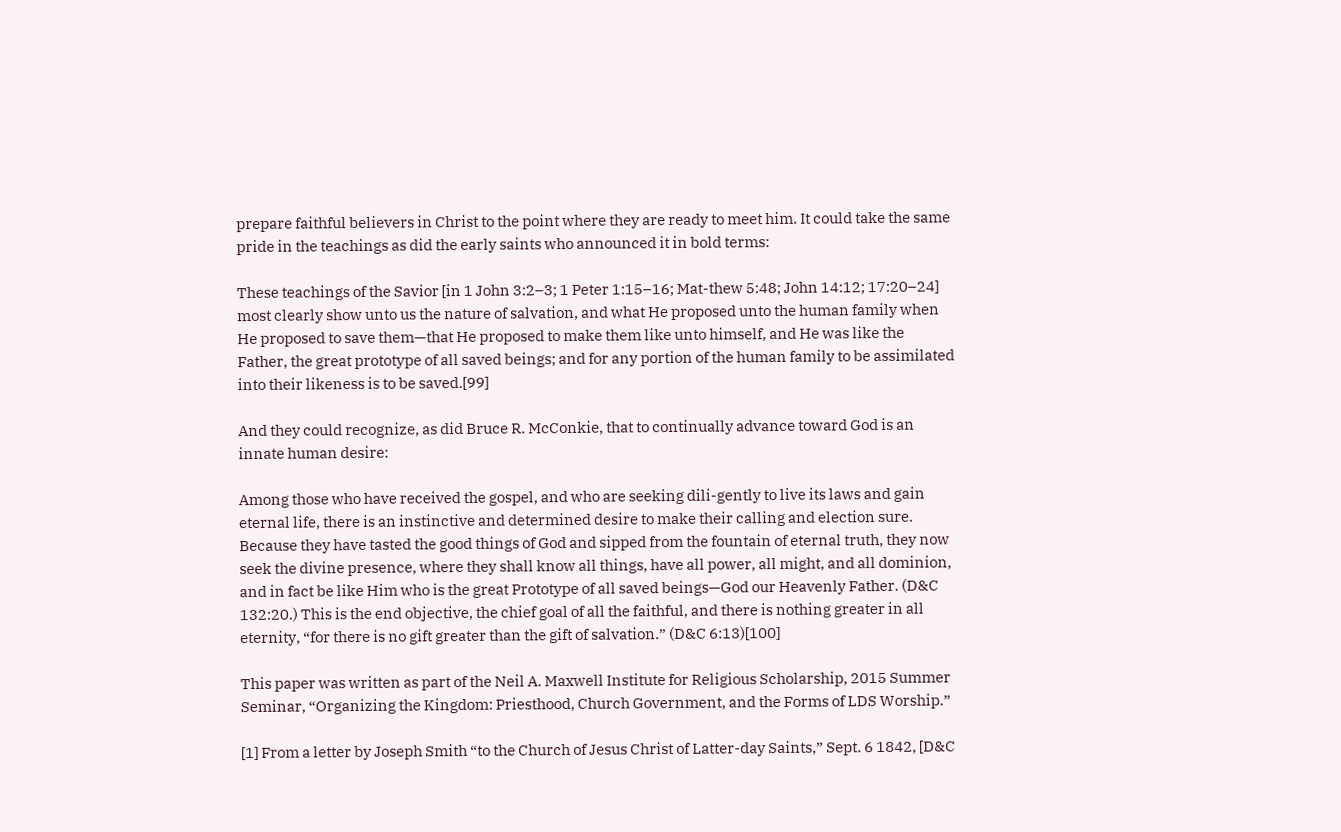prepare faithful believers in Christ to the point where they are ready to meet him. It could take the same pride in the teachings as did the early saints who announced it in bold terms:

These teachings of the Savior [in 1 John 3:2–3; 1 Peter 1:15–16; Mat-thew 5:48; John 14:12; 17:20–24] most clearly show unto us the nature of salvation, and what He proposed unto the human family when He proposed to save them—that He proposed to make them like unto himself, and He was like the Father, the great prototype of all saved beings; and for any portion of the human family to be assimilated into their likeness is to be saved.[99]

And they could recognize, as did Bruce R. McConkie, that to continually advance toward God is an innate human desire:

Among those who have received the gospel, and who are seeking dili-gently to live its laws and gain eternal life, there is an instinctive and determined desire to make their calling and election sure. Because they have tasted the good things of God and sipped from the fountain of eternal truth, they now seek the divine presence, where they shall know all things, have all power, all might, and all dominion, and in fact be like Him who is the great Prototype of all saved beings—God our Heavenly Father. (D&C 132:20.) This is the end objective, the chief goal of all the faithful, and there is nothing greater in all eternity, “for there is no gift greater than the gift of salvation.” (D&C 6:13)[100]

This paper was written as part of the Neil A. Maxwell Institute for Religious Scholarship, 2015 Summer Seminar, “Organizing the Kingdom: Priesthood, Church Government, and the Forms of LDS Worship.”

[1] From a letter by Joseph Smith “to the Church of Jesus Christ of Latter-day Saints,” Sept. 6 1842, [D&C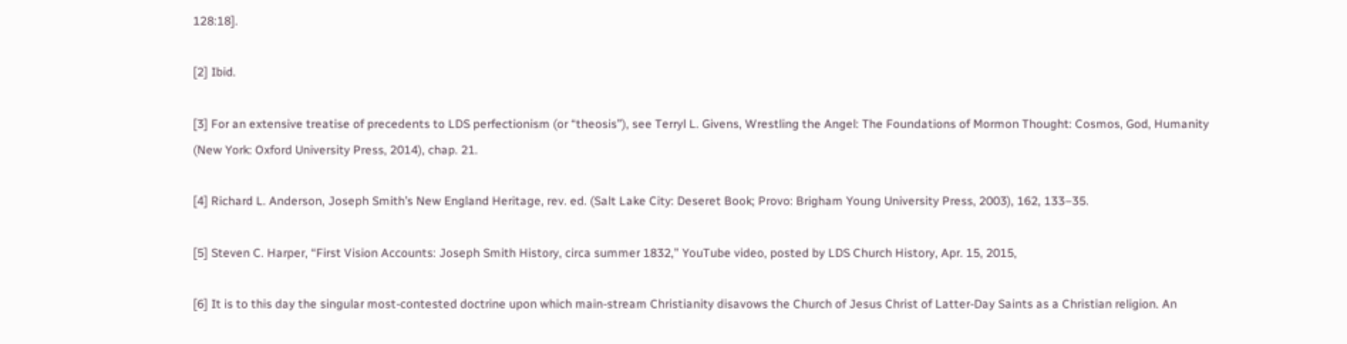128:18].

[2] Ibid.

[3] For an extensive treatise of precedents to LDS perfectionism (or “theosis”), see Terryl L. Givens, Wrestling the Angel: The Foundations of Mormon Thought: Cosmos, God, Humanity (New York: Oxford University Press, 2014), chap. 21.

[4] Richard L. Anderson, Joseph Smith’s New England Heritage, rev. ed. (Salt Lake City: Deseret Book; Provo: Brigham Young University Press, 2003), 162, 133–35.

[5] Steven C. Harper, “First Vision Accounts: Joseph Smith History, circa summer 1832,” YouTube video, posted by LDS Church History, Apr. 15, 2015,

[6] It is to this day the singular most-contested doctrine upon which main-stream Christianity disavows the Church of Jesus Christ of Latter-Day Saints as a Christian religion. An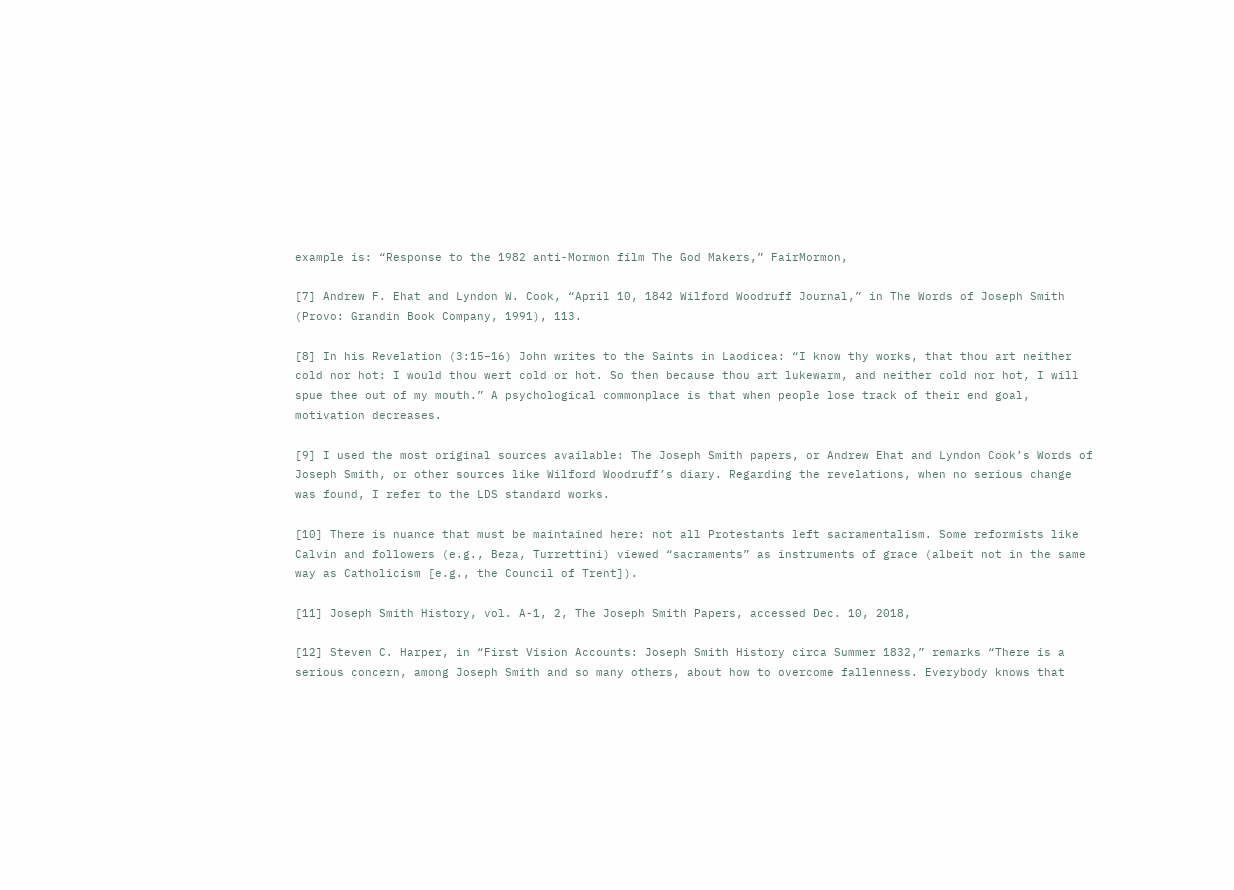example is: “Response to the 1982 anti-Mormon film The God Makers,” FairMormon,

[7] Andrew F. Ehat and Lyndon W. Cook, “April 10, 1842 Wilford Woodruff Journal,” in The Words of Joseph Smith (Provo: Grandin Book Company, 1991), 113.

[8] In his Revelation (3:15–16) John writes to the Saints in Laodicea: “I know thy works, that thou art neither cold nor hot: I would thou wert cold or hot. So then because thou art lukewarm, and neither cold nor hot, I will spue thee out of my mouth.” A psychological commonplace is that when people lose track of their end goal, motivation decreases.

[9] I used the most original sources available: The Joseph Smith papers, or Andrew Ehat and Lyndon Cook’s Words of Joseph Smith, or other sources like Wilford Woodruff’s diary. Regarding the revelations, when no serious change was found, I refer to the LDS standard works.

[10] There is nuance that must be maintained here: not all Protestants left sacramentalism. Some reformists like Calvin and followers (e.g., Beza, Turrettini) viewed “sacraments” as instruments of grace (albeit not in the same way as Catholicism [e.g., the Council of Trent]).

[11] Joseph Smith History, vol. A-1, 2, The Joseph Smith Papers, accessed Dec. 10, 2018,

[12] Steven C. Harper, in “First Vision Accounts: Joseph Smith History circa Summer 1832,” remarks “There is a serious concern, among Joseph Smith and so many others, about how to overcome fallenness. Everybody knows that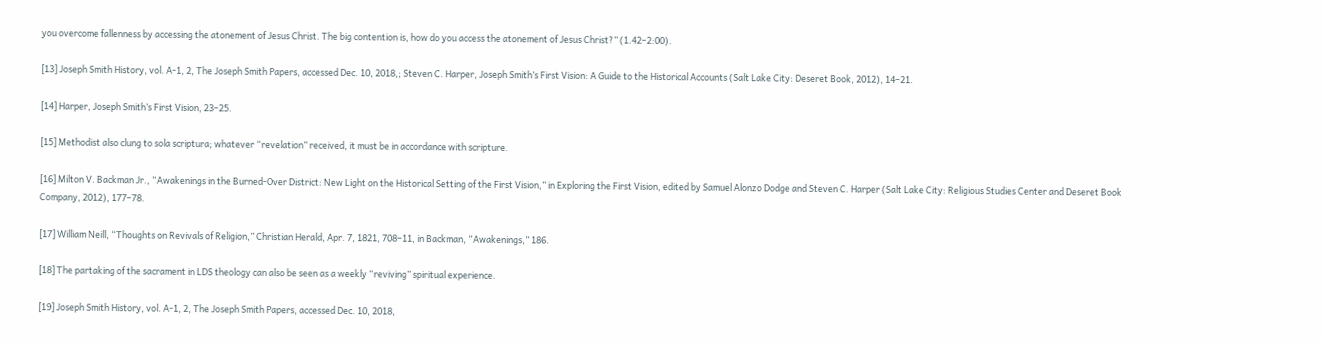you overcome fallenness by accessing the atonement of Jesus Christ. The big contention is, how do you access the atonement of Jesus Christ?” (1.42–2:00).

[13] Joseph Smith History, vol. A-1, 2, The Joseph Smith Papers, accessed Dec. 10, 2018,; Steven C. Harper, Joseph Smith’s First Vision: A Guide to the Historical Accounts (Salt Lake City: Deseret Book, 2012), 14–21.

[14] Harper, Joseph Smith’s First Vision, 23–25.

[15] Methodist also clung to sola scriptura; whatever “revelation” received, it must be in accordance with scripture.

[16] Milton V. Backman Jr., “Awakenings in the Burned-Over District: New Light on the Historical Setting of the First Vision,” in Exploring the First Vision, edited by Samuel Alonzo Dodge and Steven C. Harper (Salt Lake City: Religious Studies Center and Deseret Book Company, 2012), 177–78.

[17] William Neill, “Thoughts on Revivals of Religion,” Christian Herald, Apr. 7, 1821, 708–11, in Backman, “Awakenings,” 186.

[18] The partaking of the sacrament in LDS theology can also be seen as a weekly “reviving” spiritual experience.

[19] Joseph Smith History, vol. A-1, 2, The Joseph Smith Papers, accessed Dec. 10, 2018,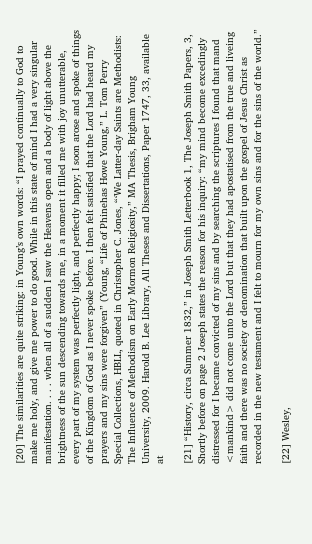[20] The similarities are quite striking: in Young’s own words: “I prayed continually to God to make me holy, and give me power to do good. While in this state of mind I had a very singular manifestation. . . . when all of a sudden I saw the Heavens open and a body of light above the brightness of the sun descending towards me, in a moment it filled me with joy unutterable, every part of my system was perfectly light, and perfectly happy; I soon arose and spoke of things of the Kingdom of God as I never spoke before. I then felt satisfied that the Lord had heard my prayers and my sins were forgiven” (Young, “Life of Phinehas Howe Young,” L. Tom Perry Special Collections, HBLL, quoted in Christopher C. Jones, “‘We Latter-day Saints are Methodists: The Influence of Methodism on Early Mormon Religiosity,” MA Thesis, Brigham Young University, 2009. Harold B. Lee Library, All Theses and Dissertations, Paper 1747, 33, available at

[21] “History, circa Summer 1832,” in Joseph Smith Letterbook 1, The Joseph Smith Papers, 3, Shortly before on page 2 Joseph states the reason for his inquiry: “my mind become excedingly distressed for I became convicted of my sins and by searching the scriptures I found that mand <mankind> did not come unto the Lord but that they had apostatised from the true and liveing faith and there was no society or denomination that built upon the gospel of Jesus Christ as recorded in the new testament and I felt to mourn for my own sins and for the sins of the world.”

[22] Wesley,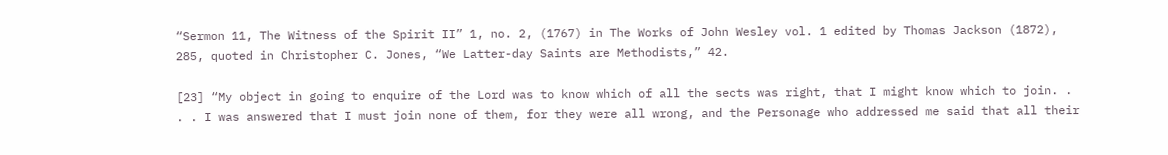“Sermon 11, The Witness of the Spirit II” 1, no. 2, (1767) in The Works of John Wesley vol. 1 edited by Thomas Jackson (1872), 285, quoted in Christopher C. Jones, “We Latter-day Saints are Methodists,” 42.

[23] “My object in going to enquire of the Lord was to know which of all the sects was right, that I might know which to join. . . . I was answered that I must join none of them, for they were all wrong, and the Personage who addressed me said that all their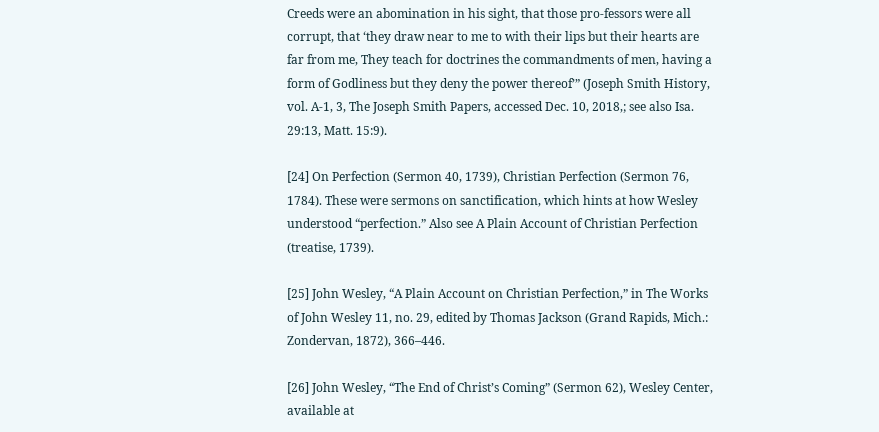Creeds were an abomination in his sight, that those pro-fessors were all corrupt, that ‘they draw near to me to with their lips but their hearts are far from me, They teach for doctrines the commandments of men, having a form of Godliness but they deny the power thereof’” (Joseph Smith History, vol. A-1, 3, The Joseph Smith Papers, accessed Dec. 10, 2018,; see also Isa. 29:13, Matt. 15:9).

[24] On Perfection (Sermon 40, 1739), Christian Perfection (Sermon 76, 1784). These were sermons on sanctification, which hints at how Wesley understood “perfection.” Also see A Plain Account of Christian Perfection (treatise, 1739).

[25] John Wesley, “A Plain Account on Christian Perfection,” in The Works of John Wesley 11, no. 29, edited by Thomas Jackson (Grand Rapids, Mich.: Zondervan, 1872), 366–446.

[26] John Wesley, “The End of Christ’s Coming” (Sermon 62), Wesley Center, available at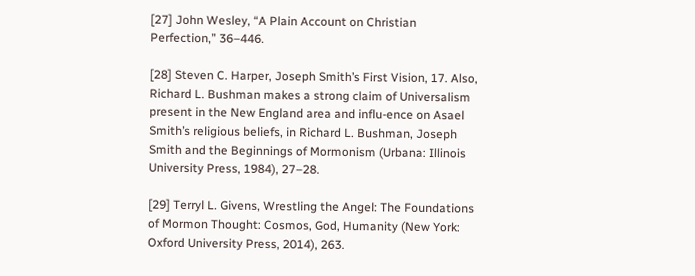[27] John Wesley, “A Plain Account on Christian Perfection,” 36–446.

[28] Steven C. Harper, Joseph Smith’s First Vision, 17. Also, Richard L. Bushman makes a strong claim of Universalism present in the New England area and influ-ence on Asael Smith’s religious beliefs, in Richard L. Bushman, Joseph Smith and the Beginnings of Mormonism (Urbana: Illinois University Press, 1984), 27–28.

[29] Terryl L. Givens, Wrestling the Angel: The Foundations of Mormon Thought: Cosmos, God, Humanity (New York: Oxford University Press, 2014), 263.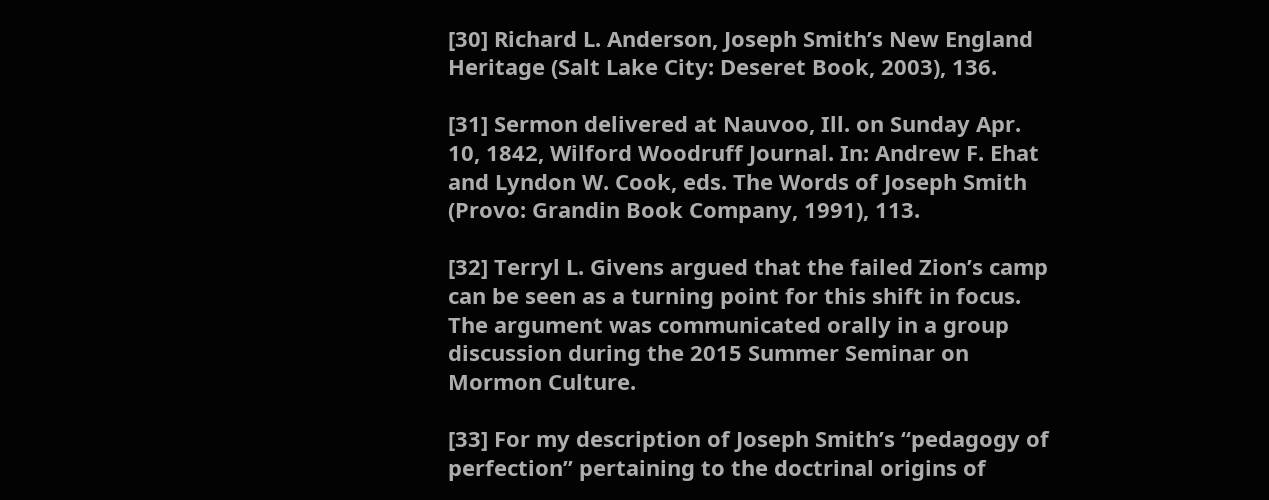[30] Richard L. Anderson, Joseph Smith’s New England Heritage (Salt Lake City: Deseret Book, 2003), 136.

[31] Sermon delivered at Nauvoo, Ill. on Sunday Apr. 10, 1842, Wilford Woodruff Journal. In: Andrew F. Ehat and Lyndon W. Cook, eds. The Words of Joseph Smith (Provo: Grandin Book Company, 1991), 113.

[32] Terryl L. Givens argued that the failed Zion’s camp can be seen as a turning point for this shift in focus. The argument was communicated orally in a group discussion during the 2015 Summer Seminar on Mormon Culture.

[33] For my description of Joseph Smith’s “pedagogy of perfection” pertaining to the doctrinal origins of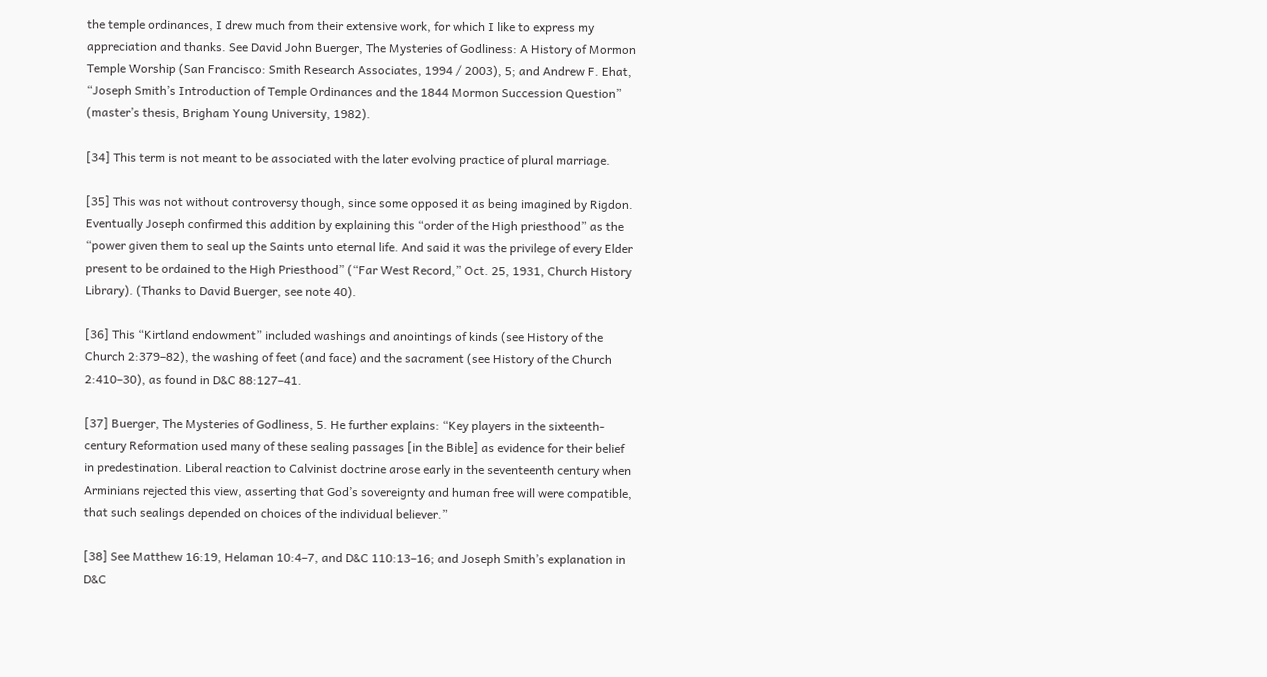the temple ordinances, I drew much from their extensive work, for which I like to express my appreciation and thanks. See David John Buerger, The Mysteries of Godliness: A History of Mormon Temple Worship (San Francisco: Smith Research Associates, 1994 / 2003), 5; and Andrew F. Ehat, “Joseph Smith’s Introduction of Temple Ordinances and the 1844 Mormon Succession Question” (master’s thesis, Brigham Young University, 1982).

[34] This term is not meant to be associated with the later evolving practice of plural marriage.

[35] This was not without controversy though, since some opposed it as being imagined by Rigdon. Eventually Joseph confirmed this addition by explaining this “order of the High priesthood” as the “power given them to seal up the Saints unto eternal life. And said it was the privilege of every Elder present to be ordained to the High Priesthood” (“Far West Record,” Oct. 25, 1931, Church History Library). (Thanks to David Buerger, see note 40).

[36] This “Kirtland endowment” included washings and anointings of kinds (see History of the Church 2:379–82), the washing of feet (and face) and the sacrament (see History of the Church 2:410–30), as found in D&C 88:127–41.

[37] Buerger, The Mysteries of Godliness, 5. He further explains: “Key players in the sixteenth-century Reformation used many of these sealing passages [in the Bible] as evidence for their belief in predestination. Liberal reaction to Calvinist doctrine arose early in the seventeenth century when Arminians rejected this view, asserting that God’s sovereignty and human free will were compatible, that such sealings depended on choices of the individual believer.”

[38] See Matthew 16:19, Helaman 10:4–7, and D&C 110:13–16; and Joseph Smith’s explanation in D&C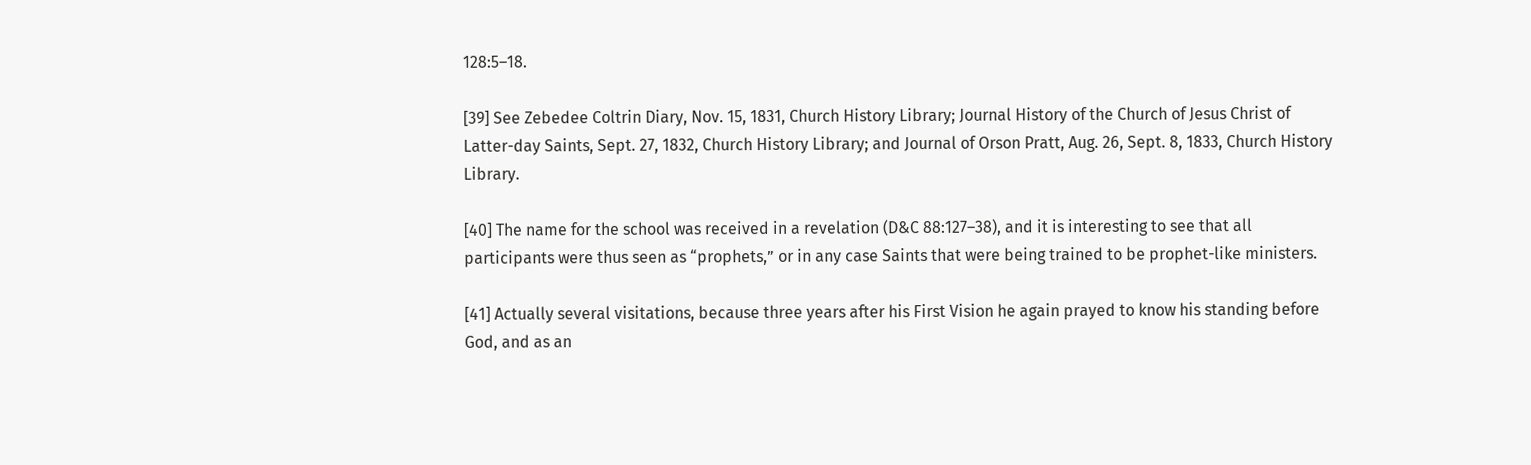128:5–18.

[39] See Zebedee Coltrin Diary, Nov. 15, 1831, Church History Library; Journal History of the Church of Jesus Christ of Latter-day Saints, Sept. 27, 1832, Church History Library; and Journal of Orson Pratt, Aug. 26, Sept. 8, 1833, Church History Library.

[40] The name for the school was received in a revelation (D&C 88:127–38), and it is interesting to see that all participants were thus seen as “prophets,” or in any case Saints that were being trained to be prophet-like ministers.

[41] Actually several visitations, because three years after his First Vision he again prayed to know his standing before God, and as an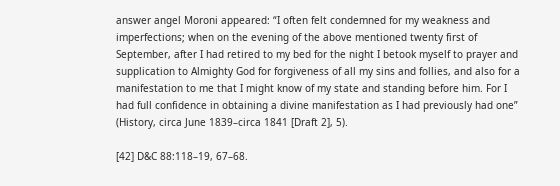answer angel Moroni appeared: “I often felt condemned for my weakness and imperfections; when on the evening of the above mentioned twenty first of September, after I had retired to my bed for the night I betook myself to prayer and supplication to Almighty God for forgiveness of all my sins and follies, and also for a manifestation to me that I might know of my state and standing before him. For I had full confidence in obtaining a divine manifestation as I had previously had one” (History, circa June 1839–circa 1841 [Draft 2], 5).

[42] D&C 88:118–19, 67–68.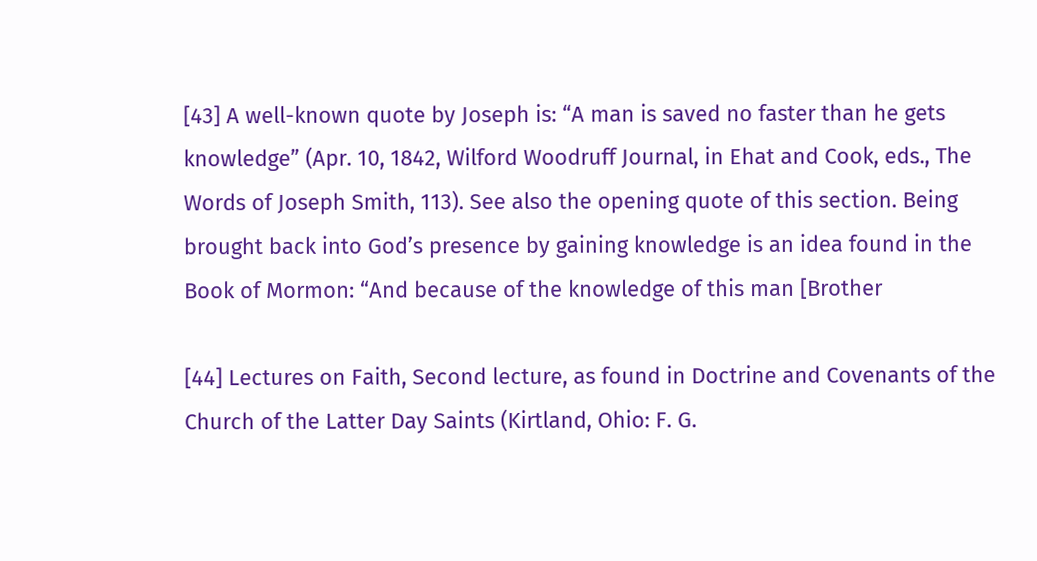[43] A well-known quote by Joseph is: “A man is saved no faster than he gets knowledge” (Apr. 10, 1842, Wilford Woodruff Journal, in Ehat and Cook, eds., The Words of Joseph Smith, 113). See also the opening quote of this section. Being brought back into God’s presence by gaining knowledge is an idea found in the Book of Mormon: “And because of the knowledge of this man [Brother

[44] Lectures on Faith, Second lecture, as found in Doctrine and Covenants of the Church of the Latter Day Saints (Kirtland, Ohio: F. G.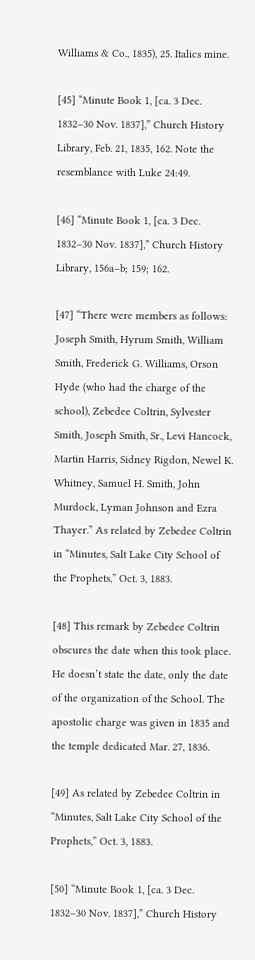Williams & Co., 1835), 25. Italics mine.

[45] “Minute Book 1, [ca. 3 Dec. 1832–30 Nov. 1837],” Church History Library, Feb. 21, 1835, 162. Note the resemblance with Luke 24:49.

[46] “Minute Book 1, [ca. 3 Dec. 1832–30 Nov. 1837],” Church History Library, 156a–b; 159; 162.

[47] “There were members as follows: Joseph Smith, Hyrum Smith, William Smith, Frederick G. Williams, Orson Hyde (who had the charge of the school), Zebedee Coltrin, Sylvester Smith, Joseph Smith, Sr., Levi Hancock, Martin Harris, Sidney Rigdon, Newel K. Whitney, Samuel H. Smith, John Murdock, Lyman Johnson and Ezra Thayer.” As related by Zebedee Coltrin in “Minutes, Salt Lake City School of the Prophets,” Oct. 3, 1883.

[48] This remark by Zebedee Coltrin obscures the date when this took place. He doesn’t state the date, only the date of the organization of the School. The apostolic charge was given in 1835 and the temple dedicated Mar. 27, 1836.

[49] As related by Zebedee Coltrin in “Minutes, Salt Lake City School of the Prophets,” Oct. 3, 1883.

[50] “Minute Book 1, [ca. 3 Dec. 1832–30 Nov. 1837],” Church History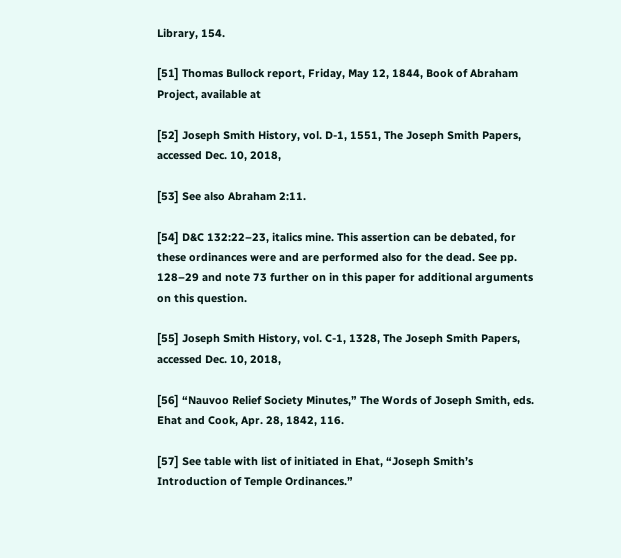Library, 154.

[51] Thomas Bullock report, Friday, May 12, 1844, Book of Abraham Project, available at

[52] Joseph Smith History, vol. D-1, 1551, The Joseph Smith Papers, accessed Dec. 10, 2018,

[53] See also Abraham 2:11.

[54] D&C 132:22–23, italics mine. This assertion can be debated, for these ordinances were and are performed also for the dead. See pp. 128–29 and note 73 further on in this paper for additional arguments on this question.

[55] Joseph Smith History, vol. C-1, 1328, The Joseph Smith Papers, accessed Dec. 10, 2018,

[56] “Nauvoo Relief Society Minutes,” The Words of Joseph Smith, eds. Ehat and Cook, Apr. 28, 1842, 116.

[57] See table with list of initiated in Ehat, “Joseph Smith’s Introduction of Temple Ordinances.”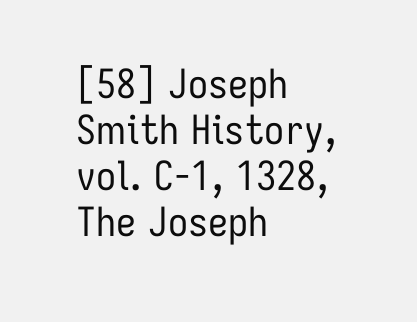[58] Joseph Smith History, vol. C-1, 1328, The Joseph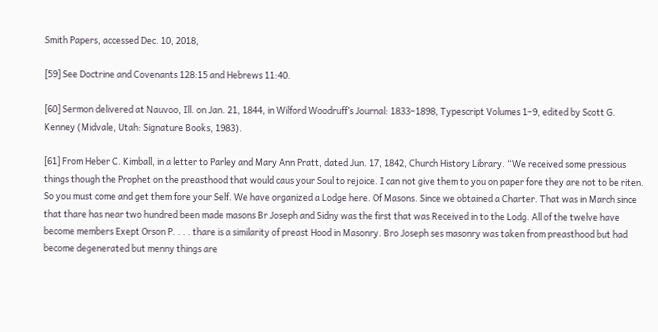Smith Papers, accessed Dec. 10, 2018,

[59] See Doctrine and Covenants 128:15 and Hebrews 11:40.

[60] Sermon delivered at Nauvoo, Ill. on Jan. 21, 1844, in Wilford Woodruff’s Journal: 1833–1898, Typescript Volumes 1–9, edited by Scott G. Kenney (Midvale, Utah: Signature Books, 1983).

[61] From Heber C. Kimball, in a letter to Parley and Mary Ann Pratt, dated Jun. 17, 1842, Church History Library. “We received some pressious things though the Prophet on the preasthood that would caus your Soul to rejoice. I can not give them to you on paper fore they are not to be riten. So you must come and get them fore your Self. We have organized a Lodge here. Of Masons. Since we obtained a Charter. That was in March since that thare has near two hundred been made masons Br Joseph and Sidny was the first that was Received in to the Lodg. All of the twelve have become members Exept Orson P. . . . thare is a similarity of preast Hood in Masonry. Bro Joseph ses masonry was taken from preasthood but had become degenerated but menny things are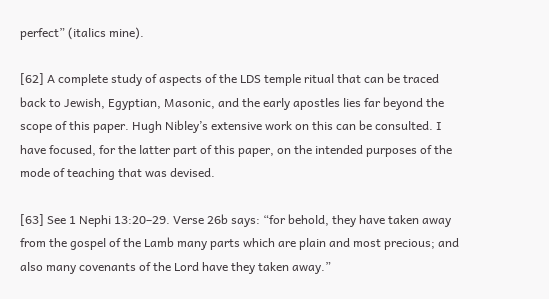perfect” (italics mine).

[62] A complete study of aspects of the LDS temple ritual that can be traced back to Jewish, Egyptian, Masonic, and the early apostles lies far beyond the scope of this paper. Hugh Nibley’s extensive work on this can be consulted. I have focused, for the latter part of this paper, on the intended purposes of the mode of teaching that was devised.

[63] See 1 Nephi 13:20–29. Verse 26b says: “for behold, they have taken away from the gospel of the Lamb many parts which are plain and most precious; and also many covenants of the Lord have they taken away.”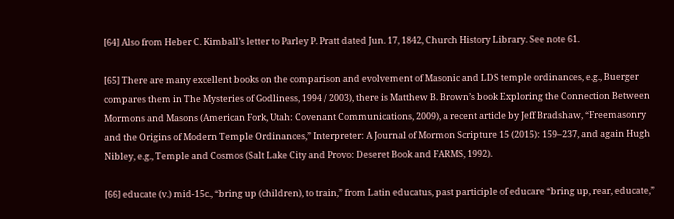[64] Also from Heber C. Kimball’s letter to Parley P. Pratt dated Jun. 17, 1842, Church History Library. See note 61.

[65] There are many excellent books on the comparison and evolvement of Masonic and LDS temple ordinances, e.g., Buerger compares them in The Mysteries of Godliness, 1994 / 2003), there is Matthew B. Brown’s book Exploring the Connection Between Mormons and Masons (American Fork, Utah: Covenant Communications, 2009), a recent article by Jeff Bradshaw, “Freemasonry and the Origins of Modern Temple Ordinances,” Interpreter: A Journal of Mormon Scripture 15 (2015): 159–237, and again Hugh Nibley, e.g., Temple and Cosmos (Salt Lake City and Provo: Deseret Book and FARMS, 1992).

[66] educate (v.) mid-15c., “bring up (children), to train,” from Latin educatus, past participle of educare “bring up, rear, educate,”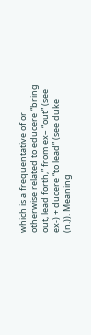which is a frequentative of or otherwise related to educere “bring out, lead forth,” from ex– “out” (see ex-) + ducere “to lead” (see duke (n.)). Meaning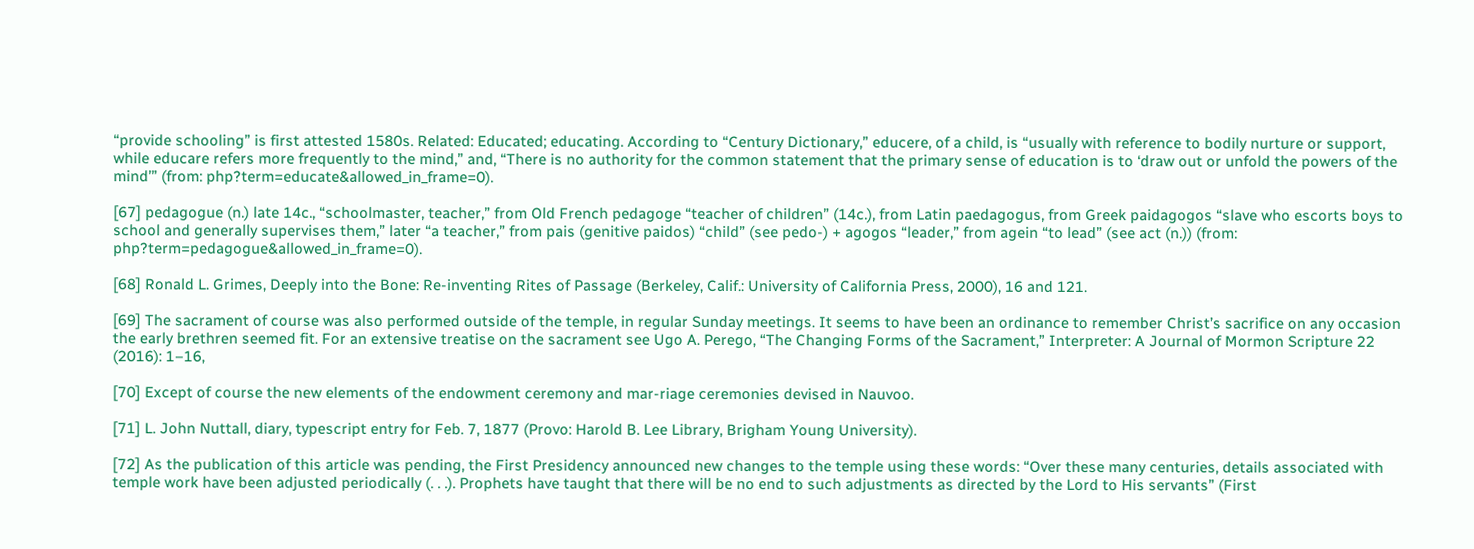“provide schooling” is first attested 1580s. Related: Educated; educating. According to “Century Dictionary,” educere, of a child, is “usually with reference to bodily nurture or support, while educare refers more frequently to the mind,” and, “There is no authority for the common statement that the primary sense of education is to ‘draw out or unfold the powers of the mind’” (from: php?term=educate&allowed_in_frame=0).

[67] pedagogue (n.) late 14c., “schoolmaster, teacher,” from Old French pedagoge “teacher of children” (14c.), from Latin paedagogus, from Greek paidagogos “slave who escorts boys to school and generally supervises them,” later “a teacher,” from pais (genitive paidos) “child” (see pedo-) + agogos “leader,” from agein “to lead” (see act (n.)) (from: php?term=pedagogue&allowed_in_frame=0).

[68] Ronald L. Grimes, Deeply into the Bone: Re-inventing Rites of Passage (Berkeley, Calif.: University of California Press, 2000), 16 and 121.

[69] The sacrament of course was also performed outside of the temple, in regular Sunday meetings. It seems to have been an ordinance to remember Christ’s sacrifice on any occasion the early brethren seemed fit. For an extensive treatise on the sacrament see Ugo A. Perego, “The Changing Forms of the Sacrament,” Interpreter: A Journal of Mormon Scripture 22 (2016): 1–16,

[70] Except of course the new elements of the endowment ceremony and mar-riage ceremonies devised in Nauvoo.

[71] L. John Nuttall, diary, typescript entry for Feb. 7, 1877 (Provo: Harold B. Lee Library, Brigham Young University).

[72] As the publication of this article was pending, the First Presidency announced new changes to the temple using these words: “Over these many centuries, details associated with temple work have been adjusted periodically (. . .). Prophets have taught that there will be no end to such adjustments as directed by the Lord to His servants” (First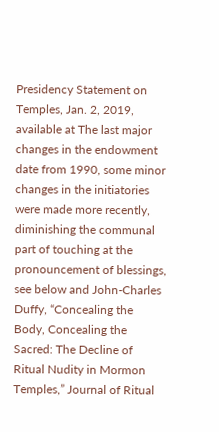Presidency Statement on Temples, Jan. 2, 2019, available at The last major changes in the endowment date from 1990, some minor changes in the initiatories were made more recently, diminishing the communal part of touching at the pronouncement of blessings, see below and John-Charles Duffy, “Concealing the Body, Concealing the Sacred: The Decline of Ritual Nudity in Mormon Temples,” Journal of Ritual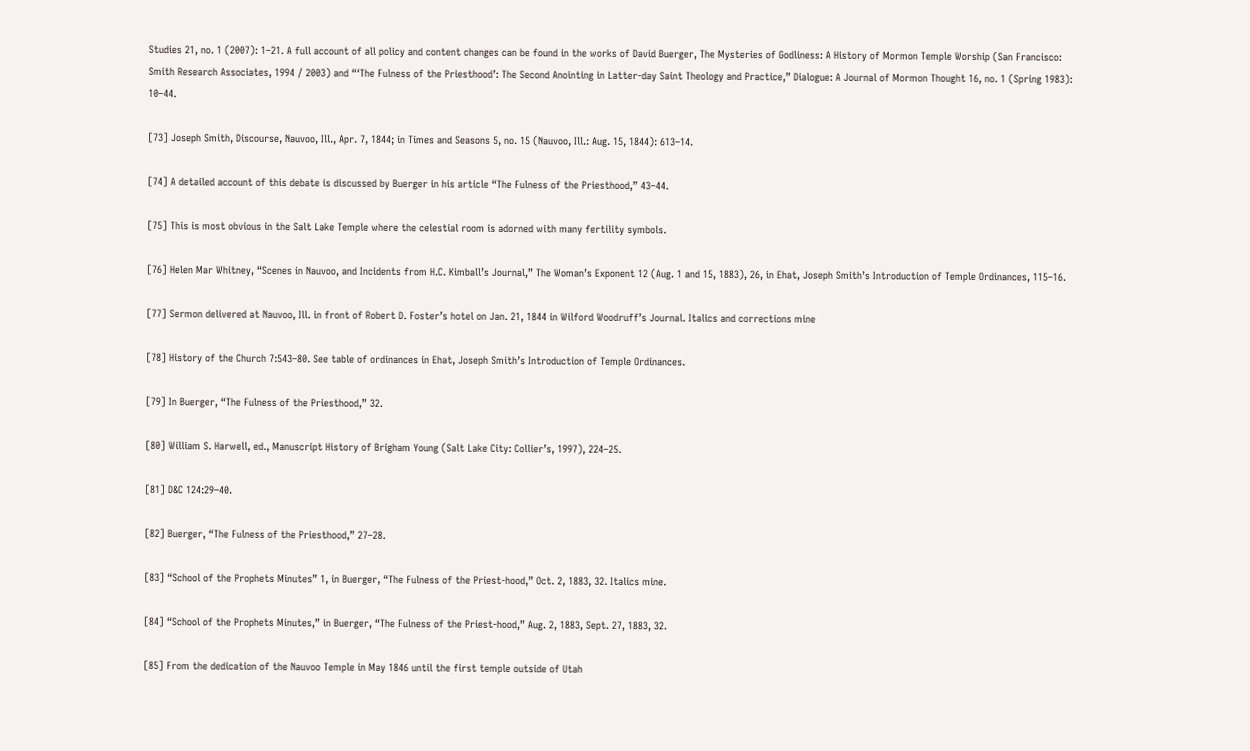Studies 21, no. 1 (2007): 1–21. A full account of all policy and content changes can be found in the works of David Buerger, The Mysteries of Godliness: A History of Mormon Temple Worship (San Francisco: Smith Research Associates, 1994 / 2003) and “‘The Fulness of the Priesthood’: The Second Anointing in Latter-day Saint Theology and Practice,” Dialogue: A Journal of Mormon Thought 16, no. 1 (Spring 1983): 10–44.

[73] Joseph Smith, Discourse, Nauvoo, Ill., Apr. 7, 1844; in Times and Seasons 5, no. 15 (Nauvoo, Ill.: Aug. 15, 1844): 613–14.

[74] A detailed account of this debate is discussed by Buerger in his article “The Fulness of the Priesthood,” 43–44.

[75] This is most obvious in the Salt Lake Temple where the celestial room is adorned with many fertility symbols.

[76] Helen Mar Whitney, “Scenes in Nauvoo, and Incidents from H.C. Kimball’s Journal,” The Woman’s Exponent 12 (Aug. 1 and 15, 1883), 26, in Ehat, Joseph Smith’s Introduction of Temple Ordinances, 115–16.

[77] Sermon delivered at Nauvoo, Ill. in front of Robert D. Foster’s hotel on Jan. 21, 1844 in Wilford Woodruff’s Journal. Italics and corrections mine

[78] History of the Church 7:543–80. See table of ordinances in Ehat, Joseph Smith’s Introduction of Temple Ordinances.

[79] In Buerger, “The Fulness of the Priesthood,” 32.

[80] William S. Harwell, ed., Manuscript History of Brigham Young (Salt Lake City: Collier’s, 1997), 224–25.

[81] D&C 124:29–40.

[82] Buerger, “The Fulness of the Priesthood,” 27–28.

[83] “School of the Prophets Minutes” 1, in Buerger, “The Fulness of the Priest-hood,” Oct. 2, 1883, 32. Italics mine.

[84] “School of the Prophets Minutes,” in Buerger, “The Fulness of the Priest-hood,” Aug. 2, 1883, Sept. 27, 1883, 32.

[85] From the dedication of the Nauvoo Temple in May 1846 until the first temple outside of Utah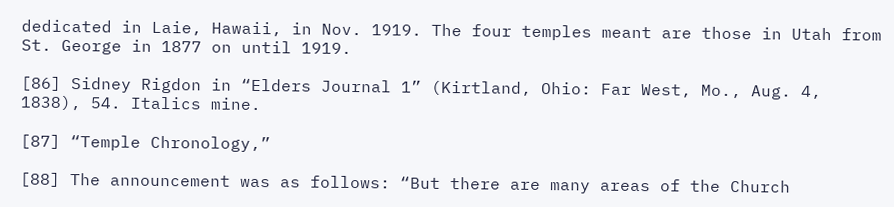dedicated in Laie, Hawaii, in Nov. 1919. The four temples meant are those in Utah from St. George in 1877 on until 1919.

[86] Sidney Rigdon in “Elders Journal 1” (Kirtland, Ohio: Far West, Mo., Aug. 4, 1838), 54. Italics mine.

[87] “Temple Chronology,”

[88] The announcement was as follows: “But there are many areas of the Church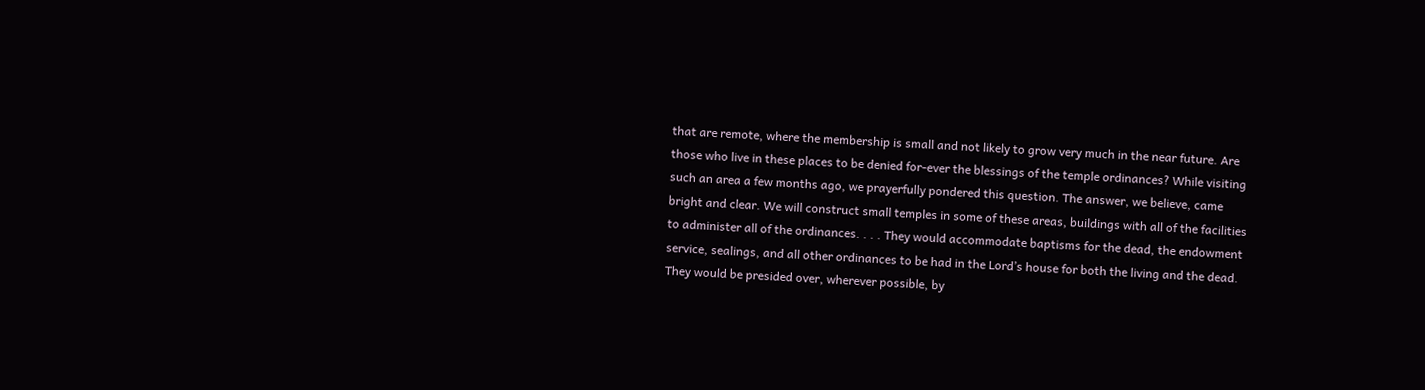that are remote, where the membership is small and not likely to grow very much in the near future. Are those who live in these places to be denied for-ever the blessings of the temple ordinances? While visiting such an area a few months ago, we prayerfully pondered this question. The answer, we believe, came bright and clear. We will construct small temples in some of these areas, buildings with all of the facilities to administer all of the ordinances. . . . They would accommodate baptisms for the dead, the endowment service, sealings, and all other ordinances to be had in the Lord’s house for both the living and the dead. They would be presided over, wherever possible, by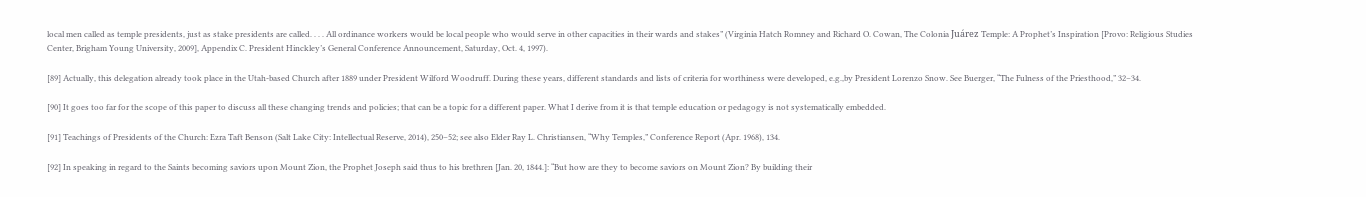local men called as temple presidents, just as stake presidents are called. . . . All ordinance workers would be local people who would serve in other capacities in their wards and stakes” (Virginia Hatch Romney and Richard O. Cowan, The Colonia Juárez Temple: A Prophet’s Inspiration [Provo: Religious Studies Center, Brigham Young University, 2009], Appendix C. President Hinckley’s General Conference Announcement, Saturday, Oct. 4, 1997).

[89] Actually, this delegation already took place in the Utah-based Church after 1889 under President Wilford Woodruff. During these years, different standards and lists of criteria for worthiness were developed, e.g.,by President Lorenzo Snow. See Buerger, “The Fulness of the Priesthood,” 32–34.

[90] It goes too far for the scope of this paper to discuss all these changing trends and policies; that can be a topic for a different paper. What I derive from it is that temple education or pedagogy is not systematically embedded.

[91] Teachings of Presidents of the Church: Ezra Taft Benson (Salt Lake City: Intellectual Reserve, 2014), 250–52; see also Elder Ray L. Christiansen, “Why Temples,” Conference Report (Apr. 1968), 134.

[92] In speaking in regard to the Saints becoming saviors upon Mount Zion, the Prophet Joseph said thus to his brethren [Jan. 20, 1844.]: “But how are they to become saviors on Mount Zion? By building their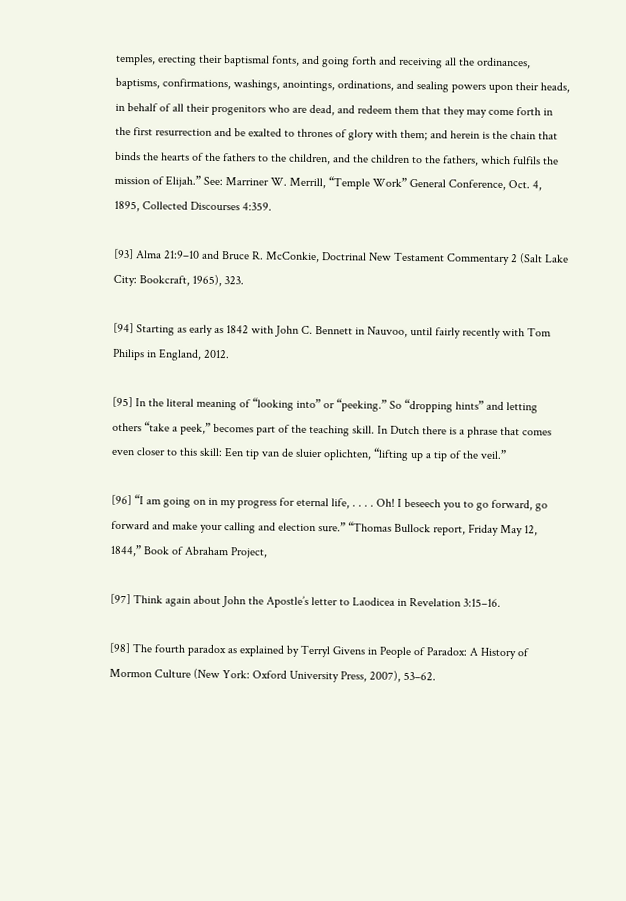temples, erecting their baptismal fonts, and going forth and receiving all the ordinances, baptisms, confirmations, washings, anointings, ordinations, and sealing powers upon their heads, in behalf of all their progenitors who are dead, and redeem them that they may come forth in the first resurrection and be exalted to thrones of glory with them; and herein is the chain that binds the hearts of the fathers to the children, and the children to the fathers, which fulfils the mission of Elijah.” See: Marriner W. Merrill, “Temple Work” General Conference, Oct. 4, 1895, Collected Discourses 4:359.

[93] Alma 21:9–10 and Bruce R. McConkie, Doctrinal New Testament Commentary 2 (Salt Lake City: Bookcraft, 1965), 323.

[94] Starting as early as 1842 with John C. Bennett in Nauvoo, until fairly recently with Tom Philips in England, 2012.

[95] In the literal meaning of “looking into” or “peeking.” So “dropping hints” and letting others “take a peek,” becomes part of the teaching skill. In Dutch there is a phrase that comes even closer to this skill: Een tip van de sluier oplichten, “lifting up a tip of the veil.”

[96] “I am going on in my progress for eternal life, . . . . Oh! I beseech you to go forward, go forward and make your calling and election sure.” “Thomas Bullock report, Friday May 12, 1844,” Book of Abraham Project,

[97] Think again about John the Apostle’s letter to Laodicea in Revelation 3:15–16.

[98] The fourth paradox as explained by Terryl Givens in People of Paradox: A History of Mormon Culture (New York: Oxford University Press, 2007), 53–62.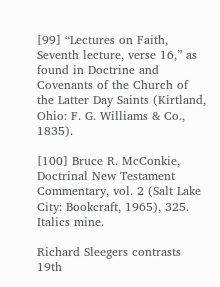[99] “Lectures on Faith, Seventh lecture, verse 16,” as found in Doctrine and Covenants of the Church of the Latter Day Saints (Kirtland, Ohio: F. G. Williams & Co., 1835).

[100] Bruce R. McConkie, Doctrinal New Testament Commentary, vol. 2 (Salt Lake City: Bookcraft, 1965), 325. Italics mine.

Richard Sleegers contrasts 19th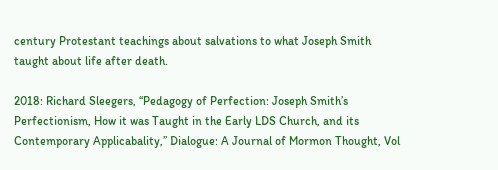century Protestant teachings about salvations to what Joseph Smith taught about life after death.

2018: Richard Sleegers, “Pedagogy of Perfection: Joseph Smith’s Perfectionism, How it was Taught in the Early LDS Church, and its Contemporary Applicabality,” Dialogue: A Journal of Mormon Thought, Vol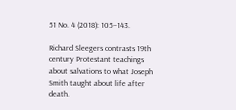51 No. 4 (2018): 105–143.

Richard Sleegers contrasts 19th century Protestant teachings about salvations to what Joseph Smith taught about life after death.